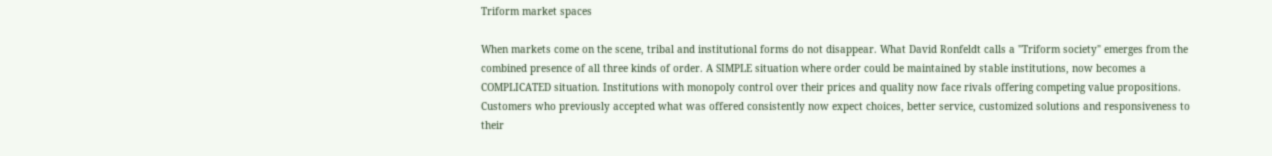Triform market spaces

When markets come on the scene, tribal and institutional forms do not disappear. What David Ronfeldt calls a "Triform society" emerges from the combined presence of all three kinds of order. A SIMPLE situation where order could be maintained by stable institutions, now becomes a COMPLICATED situation. Institutions with monopoly control over their prices and quality now face rivals offering competing value propositions. Customers who previously accepted what was offered consistently now expect choices, better service, customized solutions and responsiveness to their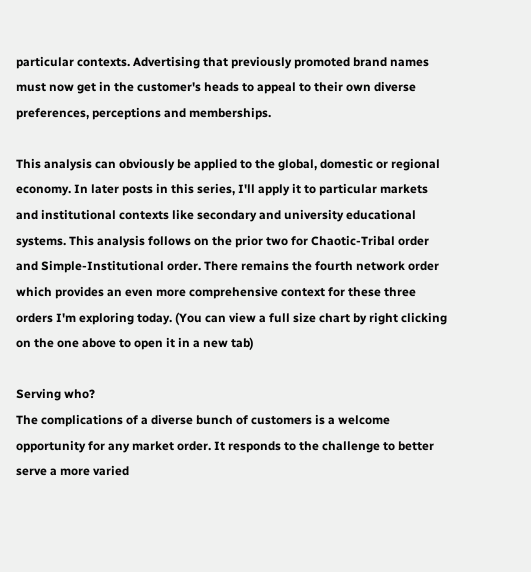particular contexts. Advertising that previously promoted brand names must now get in the customer's heads to appeal to their own diverse preferences, perceptions and memberships.

This analysis can obviously be applied to the global, domestic or regional economy. In later posts in this series, I'll apply it to particular markets and institutional contexts like secondary and university educational systems. This analysis follows on the prior two for Chaotic-Tribal order and Simple-Institutional order. There remains the fourth network order which provides an even more comprehensive context for these three orders I'm exploring today. (You can view a full size chart by right clicking on the one above to open it in a new tab)

Serving who?
The complications of a diverse bunch of customers is a welcome opportunity for any market order. It responds to the challenge to better serve a more varied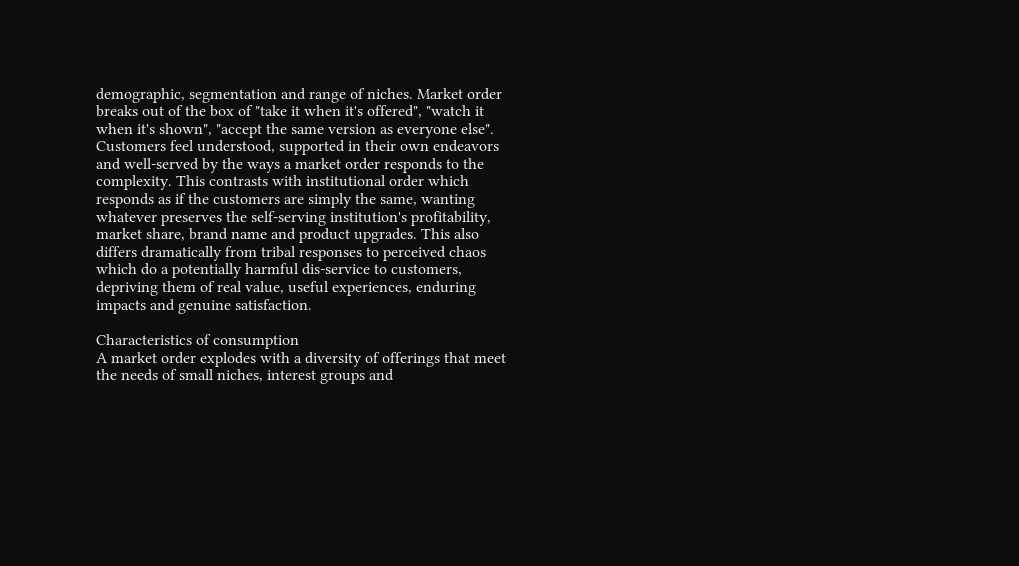demographic, segmentation and range of niches. Market order breaks out of the box of "take it when it's offered", "watch it when it's shown", "accept the same version as everyone else". Customers feel understood, supported in their own endeavors and well-served by the ways a market order responds to the complexity. This contrasts with institutional order which responds as if the customers are simply the same, wanting whatever preserves the self-serving institution's profitability, market share, brand name and product upgrades. This also differs dramatically from tribal responses to perceived chaos which do a potentially harmful dis-service to customers, depriving them of real value, useful experiences, enduring impacts and genuine satisfaction.

Characteristics of consumption
A market order explodes with a diversity of offerings that meet the needs of small niches, interest groups and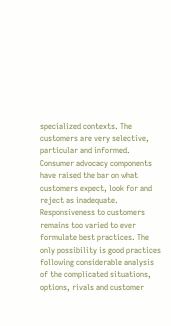specialized contexts. The customers are very selective, particular and informed. Consumer advocacy components have raised the bar on what customers expect, look for and reject as inadequate. Responsiveness to customers remains too varied to ever formulate best practices. The only possibility is good practices following considerable analysis of the complicated situations, options, rivals and customer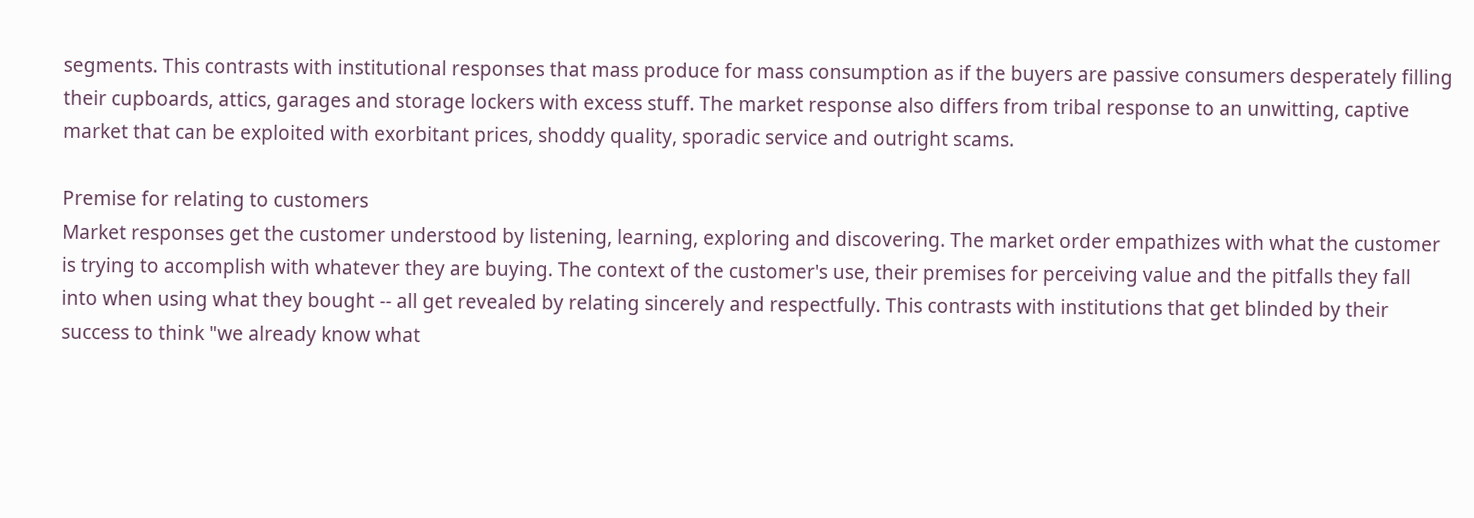segments. This contrasts with institutional responses that mass produce for mass consumption as if the buyers are passive consumers desperately filling their cupboards, attics, garages and storage lockers with excess stuff. The market response also differs from tribal response to an unwitting, captive market that can be exploited with exorbitant prices, shoddy quality, sporadic service and outright scams.

Premise for relating to customers
Market responses get the customer understood by listening, learning, exploring and discovering. The market order empathizes with what the customer is trying to accomplish with whatever they are buying. The context of the customer's use, their premises for perceiving value and the pitfalls they fall into when using what they bought -- all get revealed by relating sincerely and respectfully. This contrasts with institutions that get blinded by their success to think "we already know what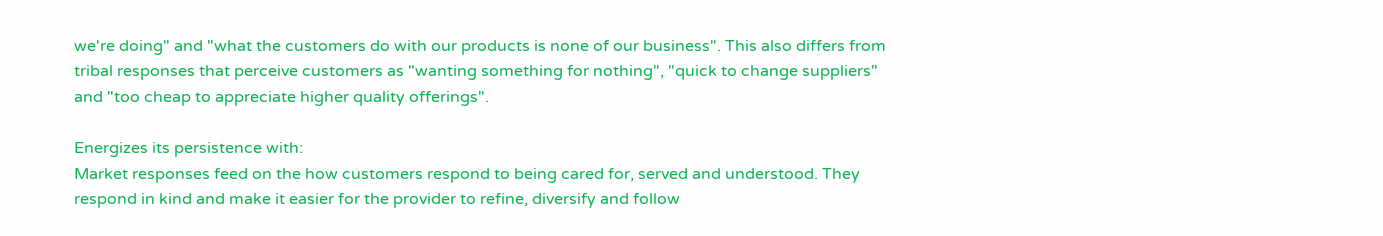we're doing" and "what the customers do with our products is none of our business". This also differs from tribal responses that perceive customers as "wanting something for nothing", "quick to change suppliers" and "too cheap to appreciate higher quality offerings".

Energizes its persistence with:
Market responses feed on the how customers respond to being cared for, served and understood. They respond in kind and make it easier for the provider to refine, diversify and follow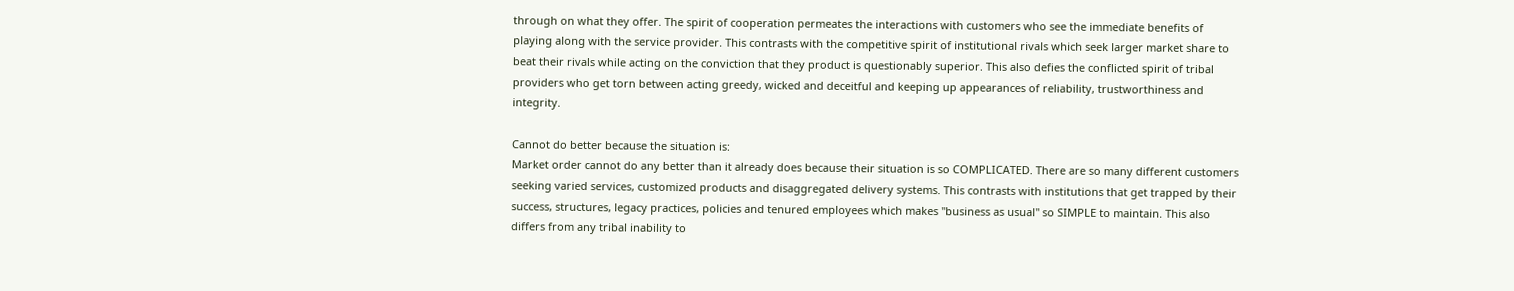through on what they offer. The spirit of cooperation permeates the interactions with customers who see the immediate benefits of playing along with the service provider. This contrasts with the competitive spirit of institutional rivals which seek larger market share to beat their rivals while acting on the conviction that they product is questionably superior. This also defies the conflicted spirit of tribal providers who get torn between acting greedy, wicked and deceitful and keeping up appearances of reliability, trustworthiness and integrity.

Cannot do better because the situation is:
Market order cannot do any better than it already does because their situation is so COMPLICATED. There are so many different customers seeking varied services, customized products and disaggregated delivery systems. This contrasts with institutions that get trapped by their success, structures, legacy practices, policies and tenured employees which makes "business as usual" so SIMPLE to maintain. This also differs from any tribal inability to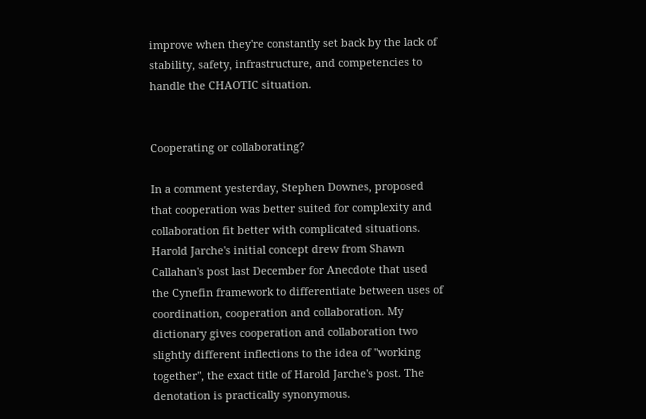improve when they're constantly set back by the lack of stability, safety, infrastructure, and competencies to handle the CHAOTIC situation.


Cooperating or collaborating?

In a comment yesterday, Stephen Downes, proposed that cooperation was better suited for complexity and collaboration fit better with complicated situations. Harold Jarche's initial concept drew from Shawn Callahan's post last December for Anecdote that used the Cynefin framework to differentiate between uses of coordination, cooperation and collaboration. My dictionary gives cooperation and collaboration two slightly different inflections to the idea of "working together", the exact title of Harold Jarche's post. The denotation is practically synonymous.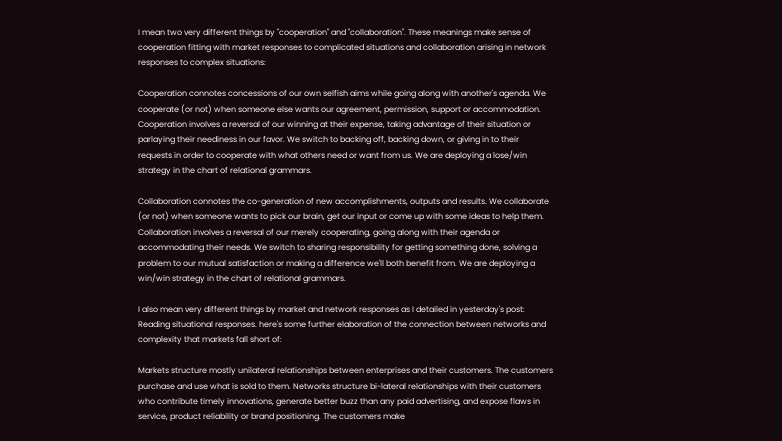I mean two very different things by "cooperation" and "collaboration". These meanings make sense of cooperation fitting with market responses to complicated situations and collaboration arising in network responses to complex situations:

Cooperation connotes concessions of our own selfish aims while going along with another's agenda. We cooperate (or not) when someone else wants our agreement, permission, support or accommodation. Cooperation involves a reversal of our winning at their expense, taking advantage of their situation or parlaying their neediness in our favor. We switch to backing off, backing down, or giving in to their requests in order to cooperate with what others need or want from us. We are deploying a lose/win strategy in the chart of relational grammars.

Collaboration connotes the co-generation of new accomplishments, outputs and results. We collaborate (or not) when someone wants to pick our brain, get our input or come up with some ideas to help them. Collaboration involves a reversal of our merely cooperating, going along with their agenda or accommodating their needs. We switch to sharing responsibility for getting something done, solving a problem to our mutual satisfaction or making a difference we'll both benefit from. We are deploying a win/win strategy in the chart of relational grammars.

I also mean very different things by market and network responses as I detailed in yesterday's post: Reading situational responses. here's some further elaboration of the connection between networks and complexity that markets fall short of:

Markets structure mostly unilateral relationships between enterprises and their customers. The customers purchase and use what is sold to them. Networks structure bi-lateral relationships with their customers who contribute timely innovations, generate better buzz than any paid advertising, and expose flaws in service, product reliability or brand positioning. The customers make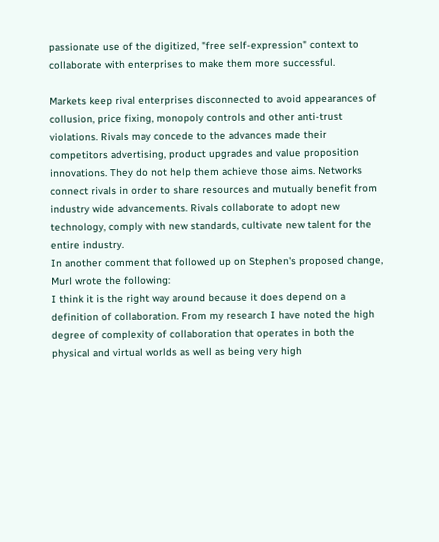passionate use of the digitized, "free self-expression" context to collaborate with enterprises to make them more successful.

Markets keep rival enterprises disconnected to avoid appearances of collusion, price fixing, monopoly controls and other anti-trust violations. Rivals may concede to the advances made their competitors advertising, product upgrades and value proposition innovations. They do not help them achieve those aims. Networks connect rivals in order to share resources and mutually benefit from industry wide advancements. Rivals collaborate to adopt new technology, comply with new standards, cultivate new talent for the entire industry.
In another comment that followed up on Stephen's proposed change, Murl wrote the following:
I think it is the right way around because it does depend on a definition of collaboration. From my research I have noted the high degree of complexity of collaboration that operates in both the physical and virtual worlds as well as being very high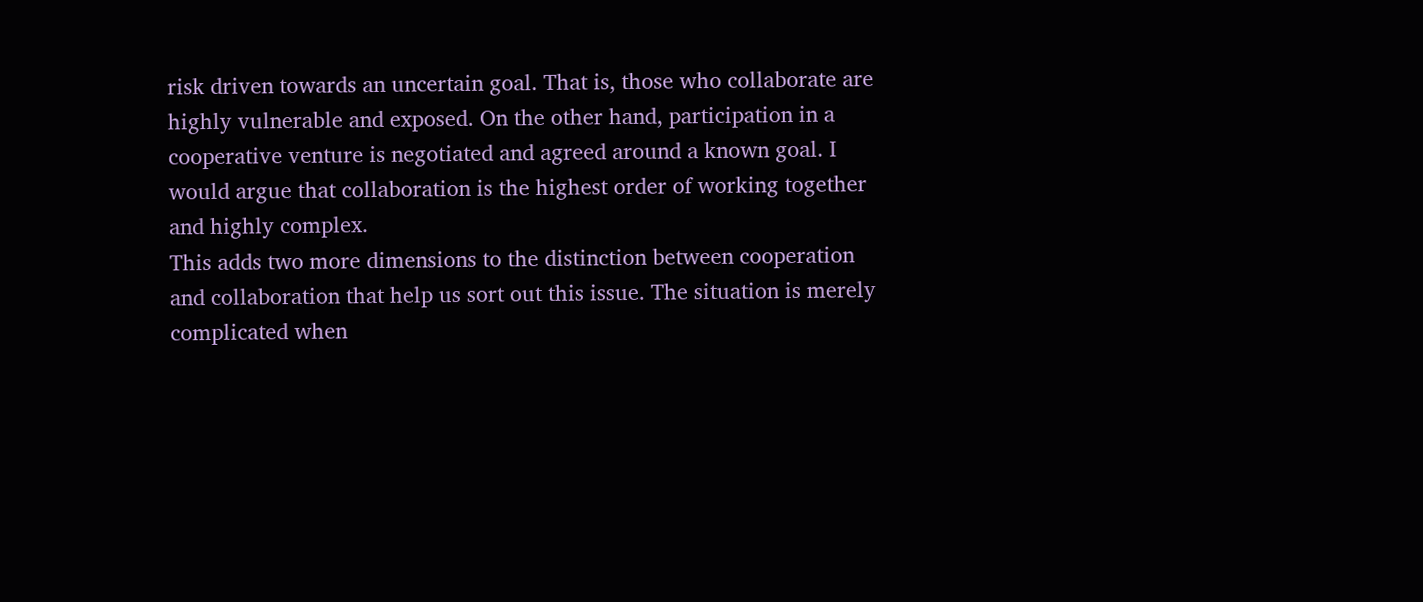risk driven towards an uncertain goal. That is, those who collaborate are highly vulnerable and exposed. On the other hand, participation in a cooperative venture is negotiated and agreed around a known goal. I would argue that collaboration is the highest order of working together and highly complex.
This adds two more dimensions to the distinction between cooperation and collaboration that help us sort out this issue. The situation is merely complicated when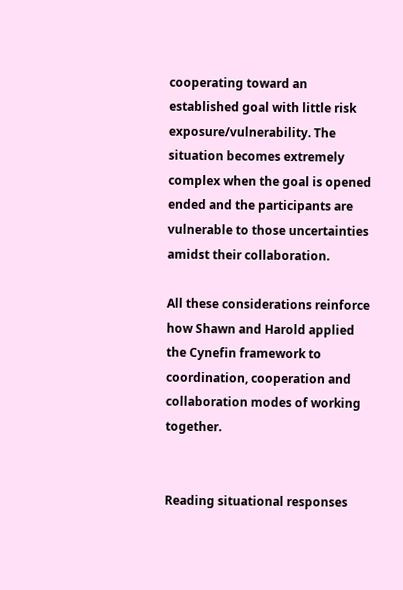cooperating toward an established goal with little risk exposure/vulnerability. The situation becomes extremely complex when the goal is opened ended and the participants are vulnerable to those uncertainties amidst their collaboration.

All these considerations reinforce how Shawn and Harold applied the Cynefin framework to coordination, cooperation and collaboration modes of working together.


Reading situational responses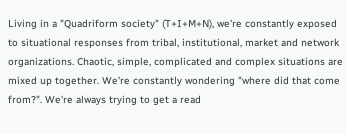Living in a "Quadriform society" (T+I+M+N), we're constantly exposed to situational responses from tribal, institutional, market and network organizations. Chaotic, simple, complicated and complex situations are mixed up together. We're constantly wondering "where did that come from?". We're always trying to get a read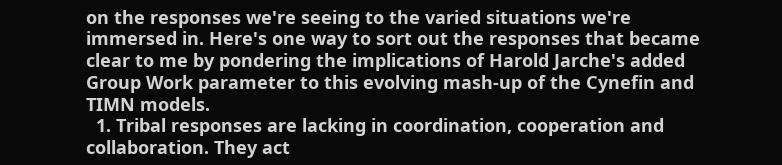on the responses we're seeing to the varied situations we're immersed in. Here's one way to sort out the responses that became clear to me by pondering the implications of Harold Jarche's added Group Work parameter to this evolving mash-up of the Cynefin and TIMN models.
  1. Tribal responses are lacking in coordination, cooperation and collaboration. They act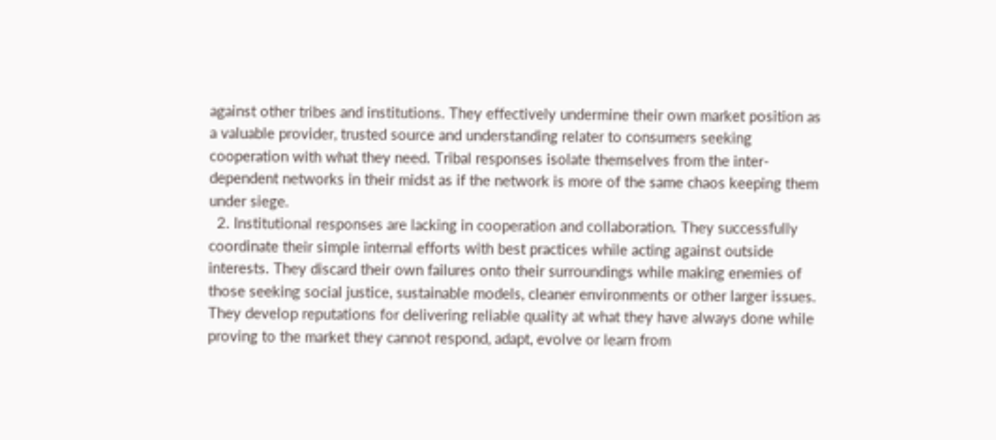against other tribes and institutions. They effectively undermine their own market position as a valuable provider, trusted source and understanding relater to consumers seeking cooperation with what they need. Tribal responses isolate themselves from the inter-dependent networks in their midst as if the network is more of the same chaos keeping them under siege.
  2. Institutional responses are lacking in cooperation and collaboration. They successfully coordinate their simple internal efforts with best practices while acting against outside interests. They discard their own failures onto their surroundings while making enemies of those seeking social justice, sustainable models, cleaner environments or other larger issues. They develop reputations for delivering reliable quality at what they have always done while proving to the market they cannot respond, adapt, evolve or learn from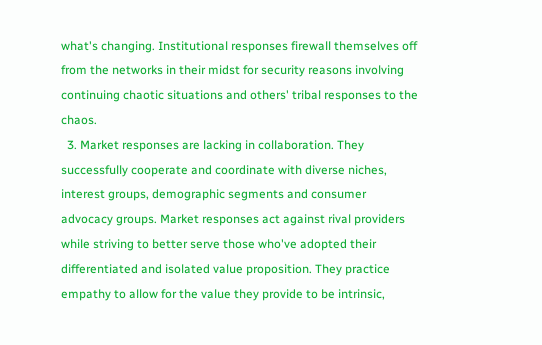what's changing. Institutional responses firewall themselves off from the networks in their midst for security reasons involving continuing chaotic situations and others' tribal responses to the chaos.
  3. Market responses are lacking in collaboration. They successfully cooperate and coordinate with diverse niches, interest groups, demographic segments and consumer advocacy groups. Market responses act against rival providers while striving to better serve those who've adopted their differentiated and isolated value proposition. They practice empathy to allow for the value they provide to be intrinsic,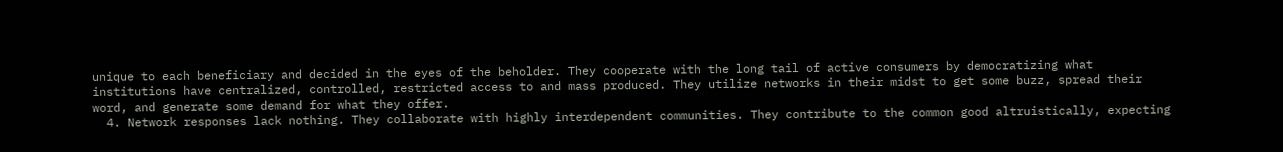unique to each beneficiary and decided in the eyes of the beholder. They cooperate with the long tail of active consumers by democratizing what institutions have centralized, controlled, restricted access to and mass produced. They utilize networks in their midst to get some buzz, spread their word, and generate some demand for what they offer.
  4. Network responses lack nothing. They collaborate with highly interdependent communities. They contribute to the common good altruistically, expecting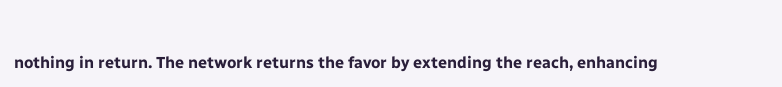nothing in return. The network returns the favor by extending the reach, enhancing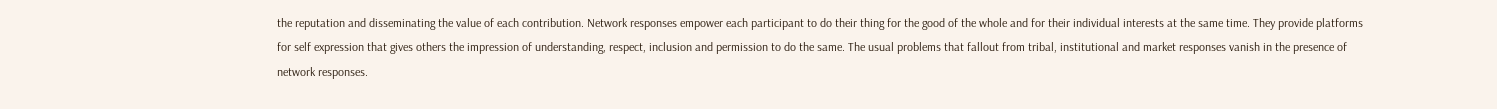the reputation and disseminating the value of each contribution. Network responses empower each participant to do their thing for the good of the whole and for their individual interests at the same time. They provide platforms for self expression that gives others the impression of understanding, respect, inclusion and permission to do the same. The usual problems that fallout from tribal, institutional and market responses vanish in the presence of network responses.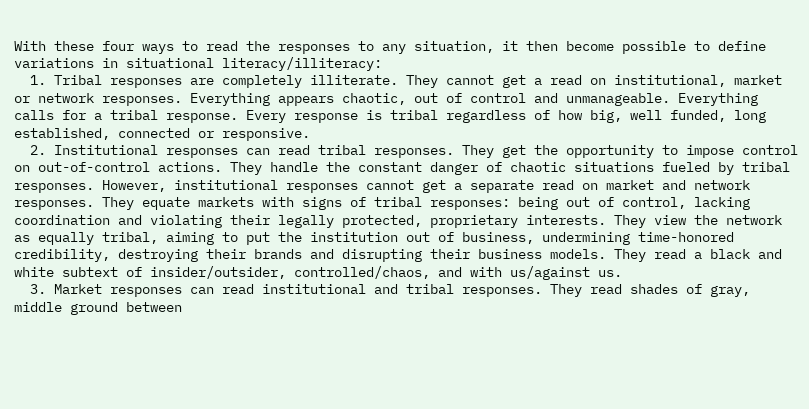With these four ways to read the responses to any situation, it then become possible to define variations in situational literacy/illiteracy:
  1. Tribal responses are completely illiterate. They cannot get a read on institutional, market or network responses. Everything appears chaotic, out of control and unmanageable. Everything calls for a tribal response. Every response is tribal regardless of how big, well funded, long established, connected or responsive.
  2. Institutional responses can read tribal responses. They get the opportunity to impose control on out-of-control actions. They handle the constant danger of chaotic situations fueled by tribal responses. However, institutional responses cannot get a separate read on market and network responses. They equate markets with signs of tribal responses: being out of control, lacking coordination and violating their legally protected, proprietary interests. They view the network as equally tribal, aiming to put the institution out of business, undermining time-honored credibility, destroying their brands and disrupting their business models. They read a black and white subtext of insider/outsider, controlled/chaos, and with us/against us.
  3. Market responses can read institutional and tribal responses. They read shades of gray, middle ground between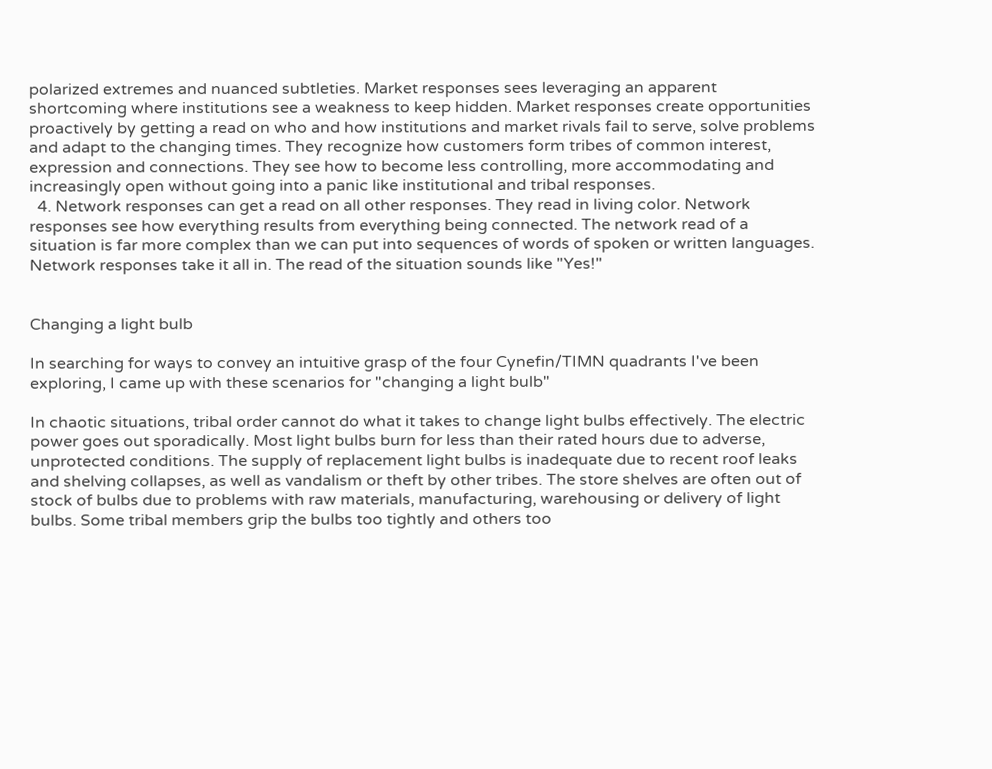polarized extremes and nuanced subtleties. Market responses sees leveraging an apparent shortcoming where institutions see a weakness to keep hidden. Market responses create opportunities proactively by getting a read on who and how institutions and market rivals fail to serve, solve problems and adapt to the changing times. They recognize how customers form tribes of common interest, expression and connections. They see how to become less controlling, more accommodating and increasingly open without going into a panic like institutional and tribal responses.
  4. Network responses can get a read on all other responses. They read in living color. Network responses see how everything results from everything being connected. The network read of a situation is far more complex than we can put into sequences of words of spoken or written languages. Network responses take it all in. The read of the situation sounds like "Yes!"


Changing a light bulb

In searching for ways to convey an intuitive grasp of the four Cynefin/TIMN quadrants I've been exploring, I came up with these scenarios for "changing a light bulb"

In chaotic situations, tribal order cannot do what it takes to change light bulbs effectively. The electric power goes out sporadically. Most light bulbs burn for less than their rated hours due to adverse, unprotected conditions. The supply of replacement light bulbs is inadequate due to recent roof leaks and shelving collapses, as well as vandalism or theft by other tribes. The store shelves are often out of stock of bulbs due to problems with raw materials, manufacturing, warehousing or delivery of light bulbs. Some tribal members grip the bulbs too tightly and others too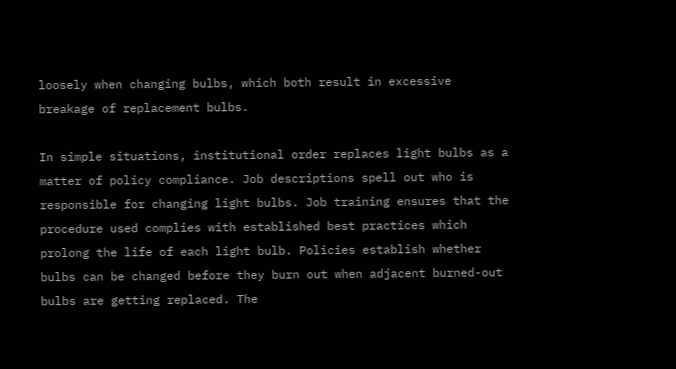loosely when changing bulbs, which both result in excessive breakage of replacement bulbs.

In simple situations, institutional order replaces light bulbs as a matter of policy compliance. Job descriptions spell out who is responsible for changing light bulbs. Job training ensures that the procedure used complies with established best practices which prolong the life of each light bulb. Policies establish whether bulbs can be changed before they burn out when adjacent burned-out bulbs are getting replaced. The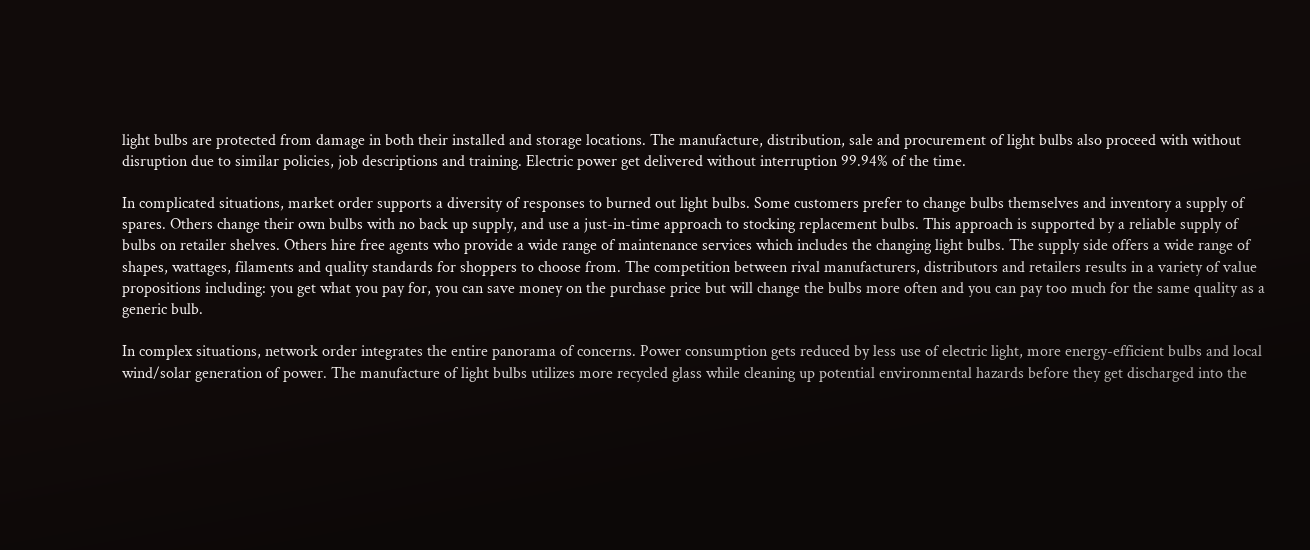light bulbs are protected from damage in both their installed and storage locations. The manufacture, distribution, sale and procurement of light bulbs also proceed with without disruption due to similar policies, job descriptions and training. Electric power get delivered without interruption 99.94% of the time.

In complicated situations, market order supports a diversity of responses to burned out light bulbs. Some customers prefer to change bulbs themselves and inventory a supply of spares. Others change their own bulbs with no back up supply, and use a just-in-time approach to stocking replacement bulbs. This approach is supported by a reliable supply of bulbs on retailer shelves. Others hire free agents who provide a wide range of maintenance services which includes the changing light bulbs. The supply side offers a wide range of shapes, wattages, filaments and quality standards for shoppers to choose from. The competition between rival manufacturers, distributors and retailers results in a variety of value propositions including: you get what you pay for, you can save money on the purchase price but will change the bulbs more often and you can pay too much for the same quality as a generic bulb.

In complex situations, network order integrates the entire panorama of concerns. Power consumption gets reduced by less use of electric light, more energy-efficient bulbs and local wind/solar generation of power. The manufacture of light bulbs utilizes more recycled glass while cleaning up potential environmental hazards before they get discharged into the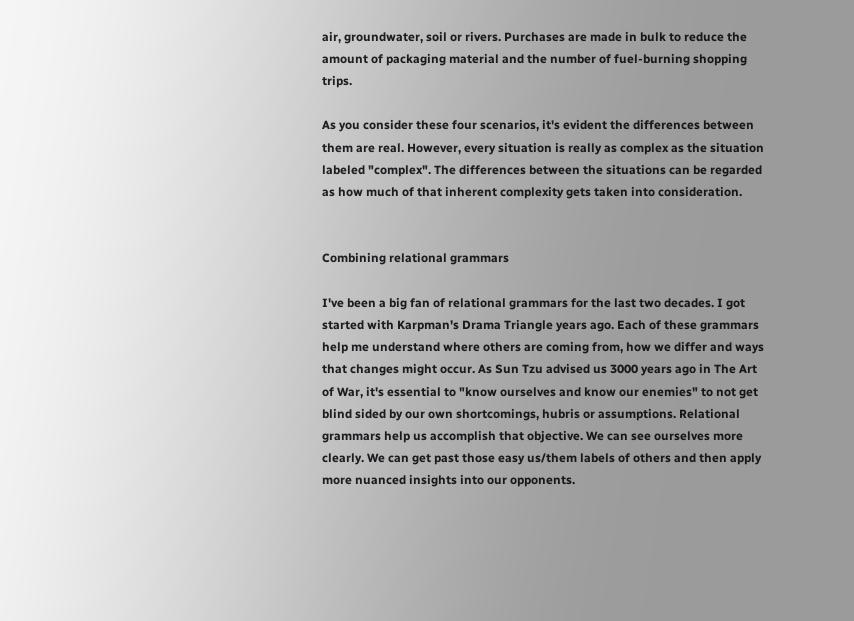air, groundwater, soil or rivers. Purchases are made in bulk to reduce the amount of packaging material and the number of fuel-burning shopping trips.

As you consider these four scenarios, it's evident the differences between them are real. However, every situation is really as complex as the situation labeled "complex". The differences between the situations can be regarded as how much of that inherent complexity gets taken into consideration.


Combining relational grammars

I've been a big fan of relational grammars for the last two decades. I got started with Karpman's Drama Triangle years ago. Each of these grammars help me understand where others are coming from, how we differ and ways that changes might occur. As Sun Tzu advised us 3000 years ago in The Art of War, it's essential to "know ourselves and know our enemies" to not get blind sided by our own shortcomings, hubris or assumptions. Relational grammars help us accomplish that objective. We can see ourselves more clearly. We can get past those easy us/them labels of others and then apply more nuanced insights into our opponents.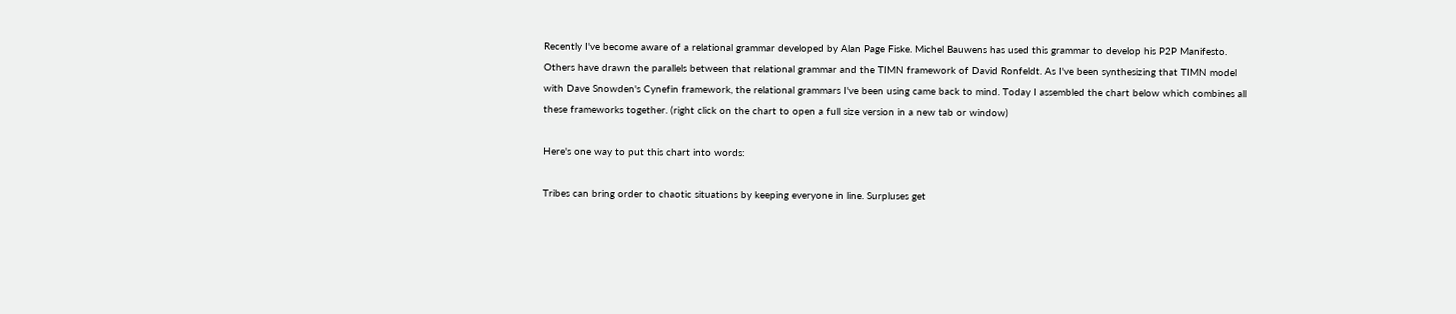Recently I've become aware of a relational grammar developed by Alan Page Fiske. Michel Bauwens has used this grammar to develop his P2P Manifesto. Others have drawn the parallels between that relational grammar and the TIMN framework of David Ronfeldt. As I've been synthesizing that TIMN model with Dave Snowden's Cynefin framework, the relational grammars I've been using came back to mind. Today I assembled the chart below which combines all these frameworks together. (right click on the chart to open a full size version in a new tab or window)

Here's one way to put this chart into words:

Tribes can bring order to chaotic situations by keeping everyone in line. Surpluses get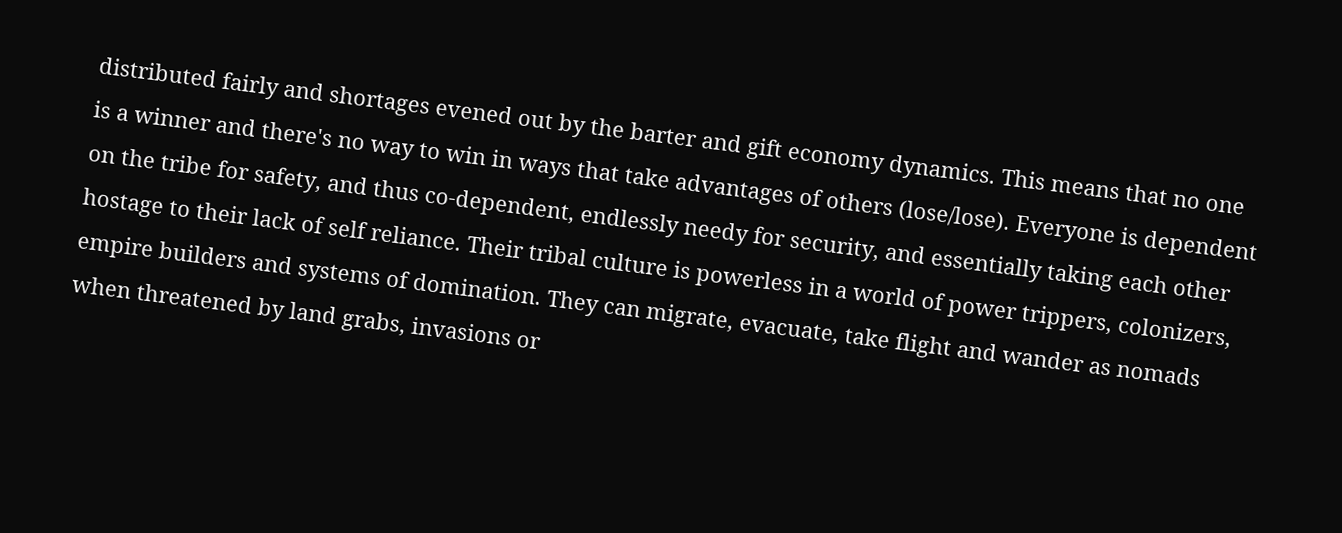distributed fairly and shortages evened out by the barter and gift economy dynamics. This means that no one is a winner and there's no way to win in ways that take advantages of others (lose/lose). Everyone is dependent on the tribe for safety, and thus co-dependent, endlessly needy for security, and essentially taking each other hostage to their lack of self reliance. Their tribal culture is powerless in a world of power trippers, colonizers, empire builders and systems of domination. They can migrate, evacuate, take flight and wander as nomads when threatened by land grabs, invasions or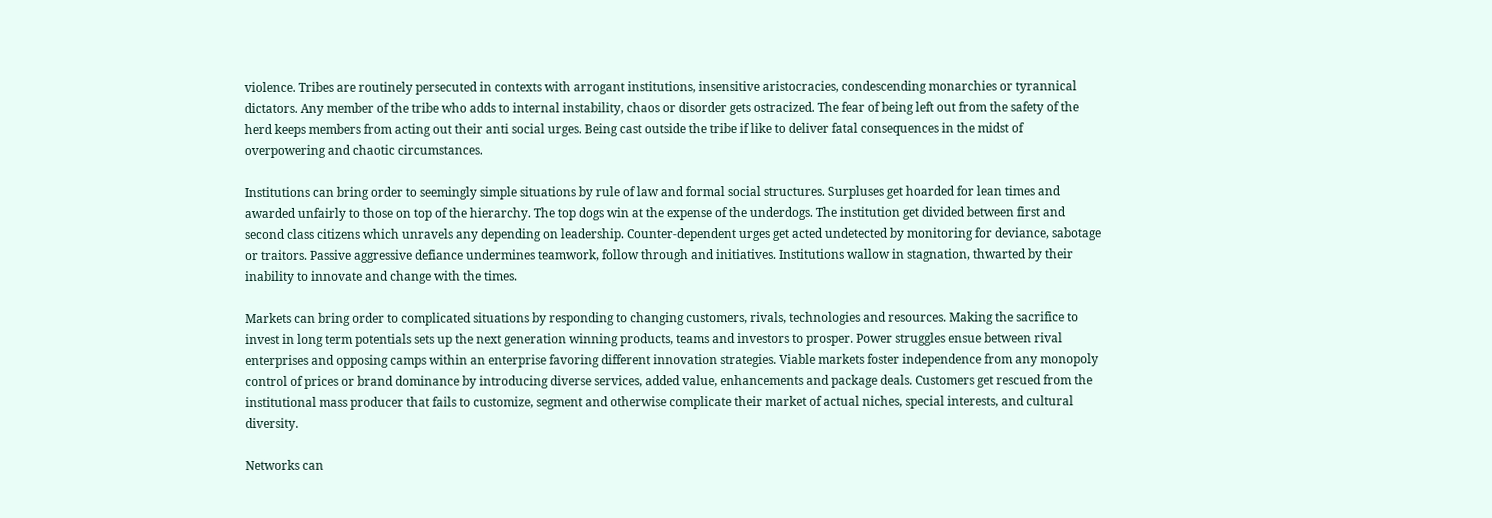violence. Tribes are routinely persecuted in contexts with arrogant institutions, insensitive aristocracies, condescending monarchies or tyrannical dictators. Any member of the tribe who adds to internal instability, chaos or disorder gets ostracized. The fear of being left out from the safety of the herd keeps members from acting out their anti social urges. Being cast outside the tribe if like to deliver fatal consequences in the midst of overpowering and chaotic circumstances.

Institutions can bring order to seemingly simple situations by rule of law and formal social structures. Surpluses get hoarded for lean times and awarded unfairly to those on top of the hierarchy. The top dogs win at the expense of the underdogs. The institution get divided between first and second class citizens which unravels any depending on leadership. Counter-dependent urges get acted undetected by monitoring for deviance, sabotage or traitors. Passive aggressive defiance undermines teamwork, follow through and initiatives. Institutions wallow in stagnation, thwarted by their inability to innovate and change with the times.

Markets can bring order to complicated situations by responding to changing customers, rivals, technologies and resources. Making the sacrifice to invest in long term potentials sets up the next generation winning products, teams and investors to prosper. Power struggles ensue between rival enterprises and opposing camps within an enterprise favoring different innovation strategies. Viable markets foster independence from any monopoly control of prices or brand dominance by introducing diverse services, added value, enhancements and package deals. Customers get rescued from the institutional mass producer that fails to customize, segment and otherwise complicate their market of actual niches, special interests, and cultural diversity.

Networks can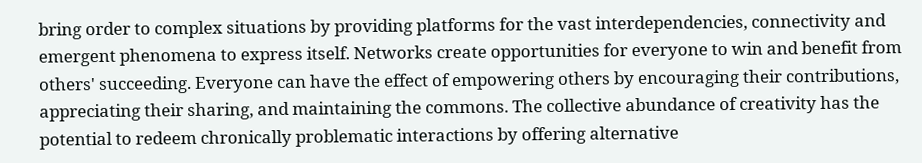bring order to complex situations by providing platforms for the vast interdependencies, connectivity and emergent phenomena to express itself. Networks create opportunities for everyone to win and benefit from others' succeeding. Everyone can have the effect of empowering others by encouraging their contributions, appreciating their sharing, and maintaining the commons. The collective abundance of creativity has the potential to redeem chronically problematic interactions by offering alternative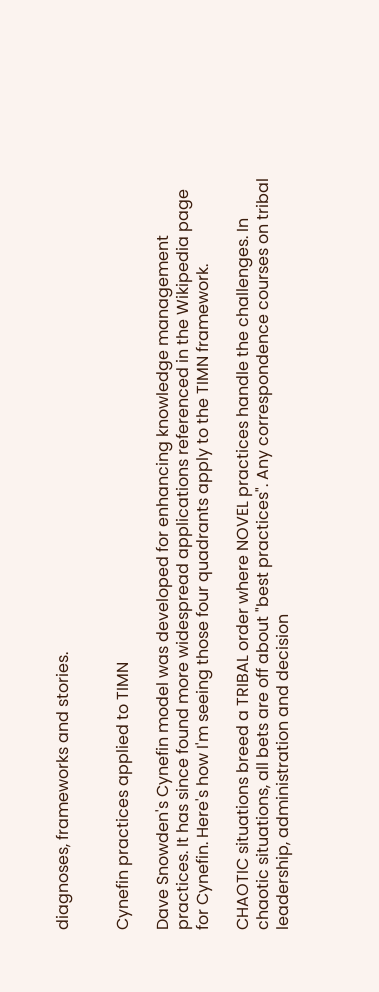diagnoses, frameworks and stories.


Cynefin practices applied to TIMN

Dave Snowden's Cynefin model was developed for enhancing knowledge management practices. It has since found more widespread applications referenced in the Wikipedia page for Cynefin. Here's how I'm seeing those four quadrants apply to the TIMN framework.

CHAOTIC situations breed a TRIBAL order where NOVEL practices handle the challenges. In chaotic situations, all bets are off about "best practices". Any correspondence courses on tribal leadership, administration and decision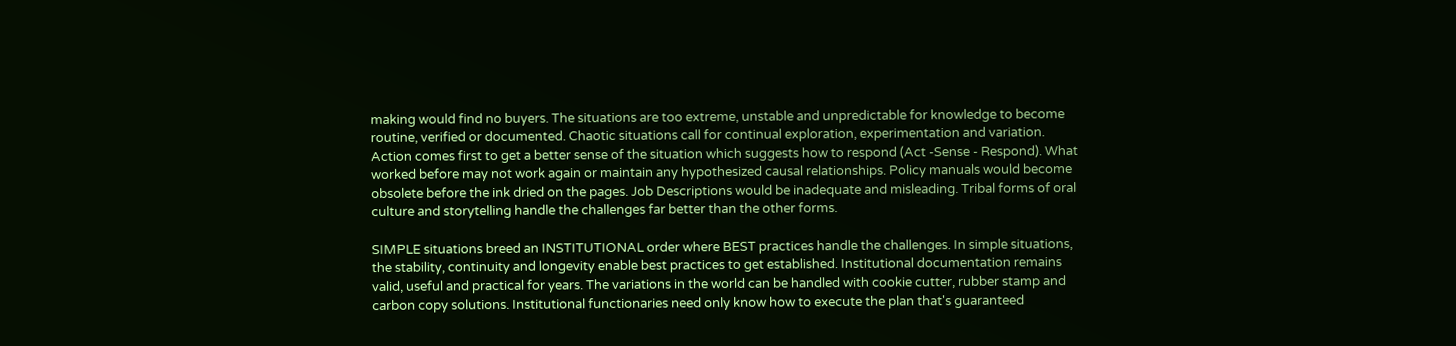making would find no buyers. The situations are too extreme, unstable and unpredictable for knowledge to become routine, verified or documented. Chaotic situations call for continual exploration, experimentation and variation. Action comes first to get a better sense of the situation which suggests how to respond (Act -Sense - Respond). What worked before may not work again or maintain any hypothesized causal relationships. Policy manuals would become obsolete before the ink dried on the pages. Job Descriptions would be inadequate and misleading. Tribal forms of oral culture and storytelling handle the challenges far better than the other forms.

SIMPLE situations breed an INSTITUTIONAL order where BEST practices handle the challenges. In simple situations, the stability, continuity and longevity enable best practices to get established. Institutional documentation remains valid, useful and practical for years. The variations in the world can be handled with cookie cutter, rubber stamp and carbon copy solutions. Institutional functionaries need only know how to execute the plan that's guaranteed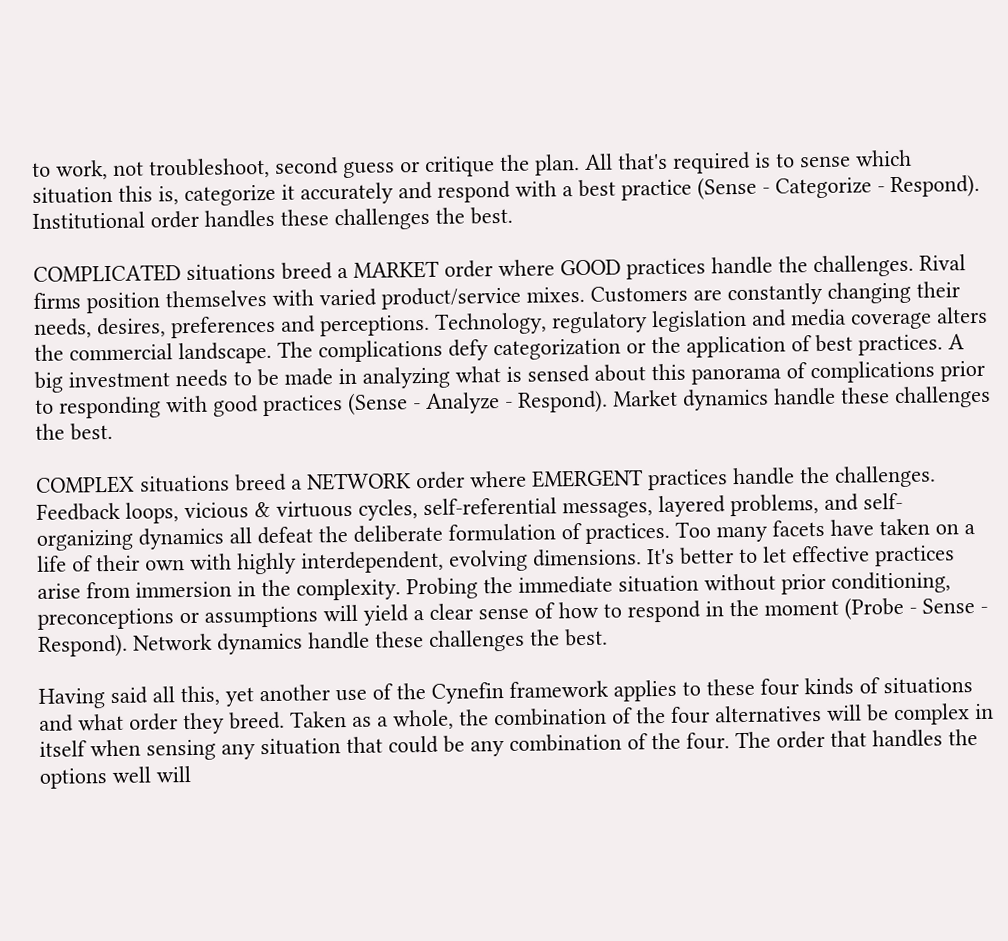to work, not troubleshoot, second guess or critique the plan. All that's required is to sense which situation this is, categorize it accurately and respond with a best practice (Sense - Categorize - Respond). Institutional order handles these challenges the best.

COMPLICATED situations breed a MARKET order where GOOD practices handle the challenges. Rival firms position themselves with varied product/service mixes. Customers are constantly changing their needs, desires, preferences and perceptions. Technology, regulatory legislation and media coverage alters the commercial landscape. The complications defy categorization or the application of best practices. A big investment needs to be made in analyzing what is sensed about this panorama of complications prior to responding with good practices (Sense - Analyze - Respond). Market dynamics handle these challenges the best.

COMPLEX situations breed a NETWORK order where EMERGENT practices handle the challenges. Feedback loops, vicious & virtuous cycles, self-referential messages, layered problems, and self-organizing dynamics all defeat the deliberate formulation of practices. Too many facets have taken on a life of their own with highly interdependent, evolving dimensions. It's better to let effective practices arise from immersion in the complexity. Probing the immediate situation without prior conditioning, preconceptions or assumptions will yield a clear sense of how to respond in the moment (Probe - Sense - Respond). Network dynamics handle these challenges the best.

Having said all this, yet another use of the Cynefin framework applies to these four kinds of situations and what order they breed. Taken as a whole, the combination of the four alternatives will be complex in itself when sensing any situation that could be any combination of the four. The order that handles the options well will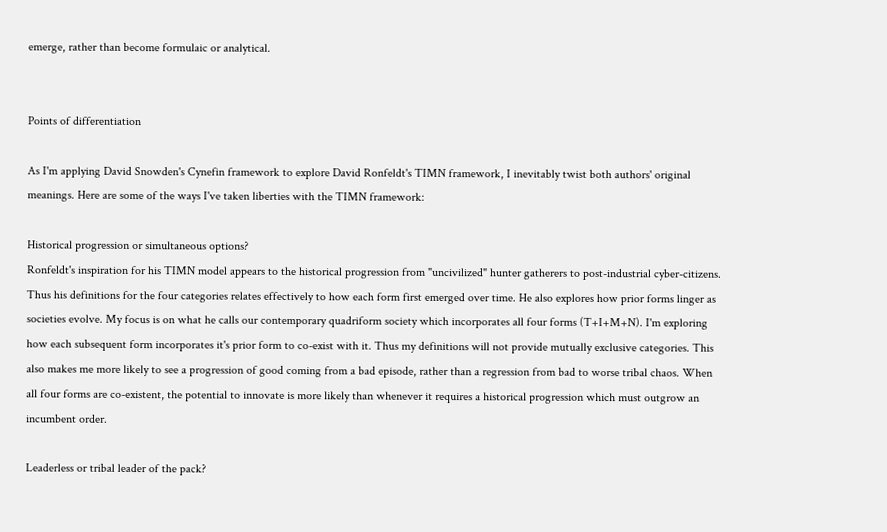emerge, rather than become formulaic or analytical.


Points of differentiation

As I'm applying David Snowden's Cynefin framework to explore David Ronfeldt's TIMN framework, I inevitably twist both authors' original meanings. Here are some of the ways I've taken liberties with the TIMN framework:

Historical progression or simultaneous options?
Ronfeldt's inspiration for his TIMN model appears to the historical progression from "uncivilized" hunter gatherers to post-industrial cyber-citizens. Thus his definitions for the four categories relates effectively to how each form first emerged over time. He also explores how prior forms linger as societies evolve. My focus is on what he calls our contemporary quadriform society which incorporates all four forms (T+I+M+N). I'm exploring how each subsequent form incorporates it's prior form to co-exist with it. Thus my definitions will not provide mutually exclusive categories. This also makes me more likely to see a progression of good coming from a bad episode, rather than a regression from bad to worse tribal chaos. When all four forms are co-existent, the potential to innovate is more likely than whenever it requires a historical progression which must outgrow an incumbent order.

Leaderless or tribal leader of the pack?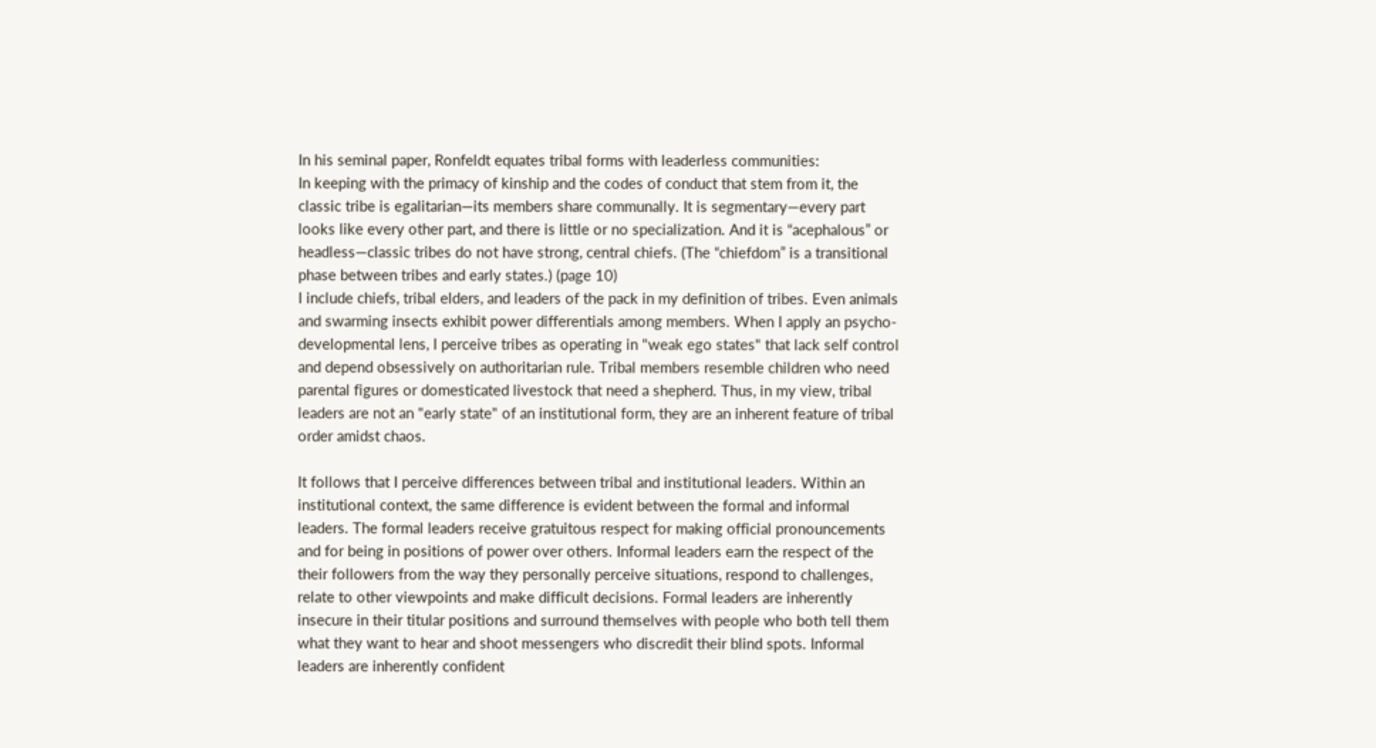In his seminal paper, Ronfeldt equates tribal forms with leaderless communities:
In keeping with the primacy of kinship and the codes of conduct that stem from it, the classic tribe is egalitarian—its members share communally. It is segmentary—every part looks like every other part, and there is little or no specialization. And it is “acephalous” or headless—classic tribes do not have strong, central chiefs. (The “chiefdom” is a transitional phase between tribes and early states.) (page 10)
I include chiefs, tribal elders, and leaders of the pack in my definition of tribes. Even animals and swarming insects exhibit power differentials among members. When I apply an psycho-developmental lens, I perceive tribes as operating in "weak ego states" that lack self control and depend obsessively on authoritarian rule. Tribal members resemble children who need parental figures or domesticated livestock that need a shepherd. Thus, in my view, tribal leaders are not an "early state" of an institutional form, they are an inherent feature of tribal order amidst chaos.

It follows that I perceive differences between tribal and institutional leaders. Within an institutional context, the same difference is evident between the formal and informal leaders. The formal leaders receive gratuitous respect for making official pronouncements and for being in positions of power over others. Informal leaders earn the respect of the their followers from the way they personally perceive situations, respond to challenges, relate to other viewpoints and make difficult decisions. Formal leaders are inherently insecure in their titular positions and surround themselves with people who both tell them what they want to hear and shoot messengers who discredit their blind spots. Informal leaders are inherently confident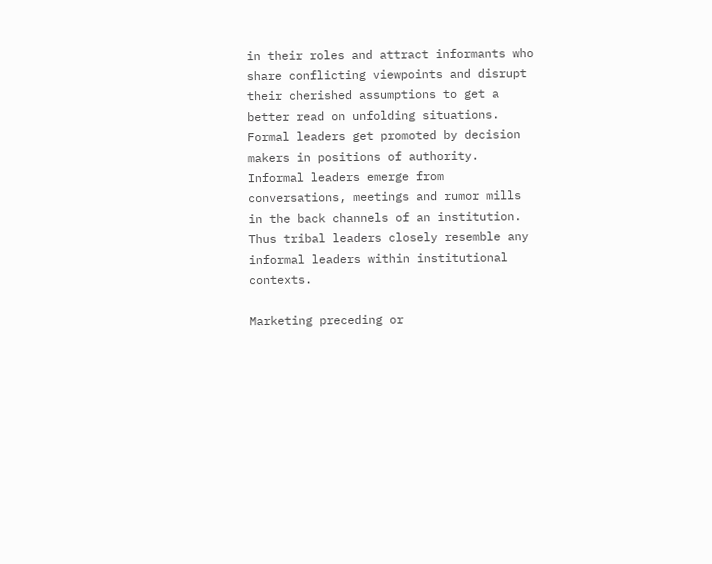in their roles and attract informants who share conflicting viewpoints and disrupt their cherished assumptions to get a better read on unfolding situations. Formal leaders get promoted by decision makers in positions of authority. Informal leaders emerge from conversations, meetings and rumor mills in the back channels of an institution. Thus tribal leaders closely resemble any informal leaders within institutional contexts.

Marketing preceding or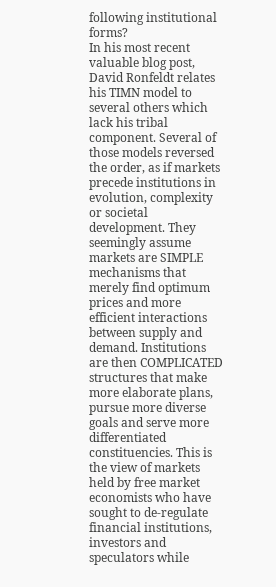following institutional forms?
In his most recent valuable blog post, David Ronfeldt relates his TIMN model to several others which lack his tribal component. Several of those models reversed the order, as if markets precede institutions in evolution, complexity or societal development. They seemingly assume markets are SIMPLE mechanisms that merely find optimum prices and more efficient interactions between supply and demand. Institutions are then COMPLICATED structures that make more elaborate plans, pursue more diverse goals and serve more differentiated constituencies. This is the view of markets held by free market economists who have sought to de-regulate financial institutions, investors and speculators while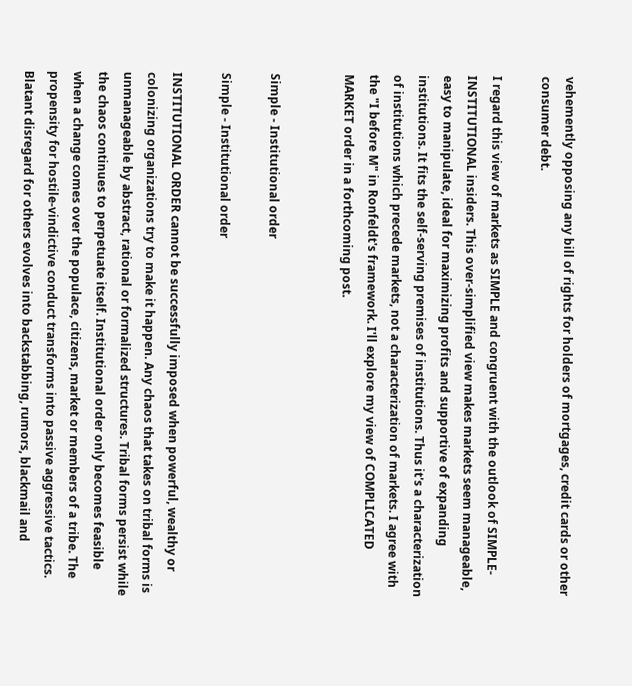vehemently opposing any bill of rights for holders of mortgages, credit cards or other consumer debt.

I regard this view of markets as SIMPLE and congruent with the outlook of SIMPLE-INSTITUTIONAL insiders. This over-simplified view makes markets seem manageable, easy to manipulate, ideal for maximizing profits and supportive of expanding institutions. It fits the self-serving premises of institutions. Thus it's a characterization of institutions which precede markets, not a characterization of markets. I agree with the "I before M" in Ronfeldt's framework. I'll explore my view of COMPLICATED MARKET order in a forthcoming post.


Simple - Institutional order

Simple - Institutional order

INSTITUTIONAL ORDER cannot be successfully imposed when powerful, wealthy or colonizing organizations try to make it happen. Any chaos that takes on tribal forms is unmanageable by abstract, rational or formalized structures. Tribal forms persist while the chaos continues to perpetuate itself. Institutional order only becomes feasible when a change comes over the populace, citizens, market or members of a tribe. The propensity for hostile-vindictive conduct transforms into passive aggressive tactics. Blatant disregard for others evolves into backstabbing, rumors, blackmail and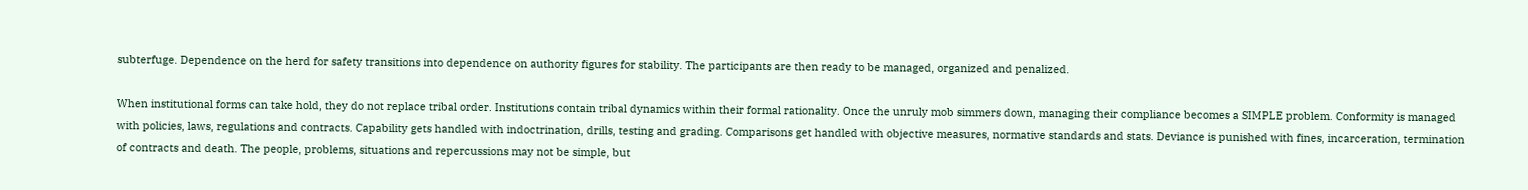subterfuge. Dependence on the herd for safety transitions into dependence on authority figures for stability. The participants are then ready to be managed, organized and penalized.

When institutional forms can take hold, they do not replace tribal order. Institutions contain tribal dynamics within their formal rationality. Once the unruly mob simmers down, managing their compliance becomes a SIMPLE problem. Conformity is managed with policies, laws, regulations and contracts. Capability gets handled with indoctrination, drills, testing and grading. Comparisons get handled with objective measures, normative standards and stats. Deviance is punished with fines, incarceration, termination of contracts and death. The people, problems, situations and repercussions may not be simple, but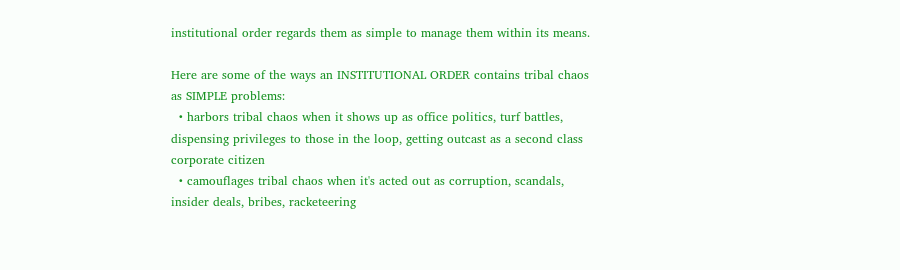institutional order regards them as simple to manage them within its means.

Here are some of the ways an INSTITUTIONAL ORDER contains tribal chaos as SIMPLE problems:
  • harbors tribal chaos when it shows up as office politics, turf battles, dispensing privileges to those in the loop, getting outcast as a second class corporate citizen
  • camouflages tribal chaos when it's acted out as corruption, scandals, insider deals, bribes, racketeering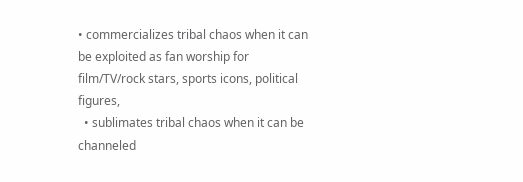• commercializes tribal chaos when it can be exploited as fan worship for film/TV/rock stars, sports icons, political figures,
  • sublimates tribal chaos when it can be channeled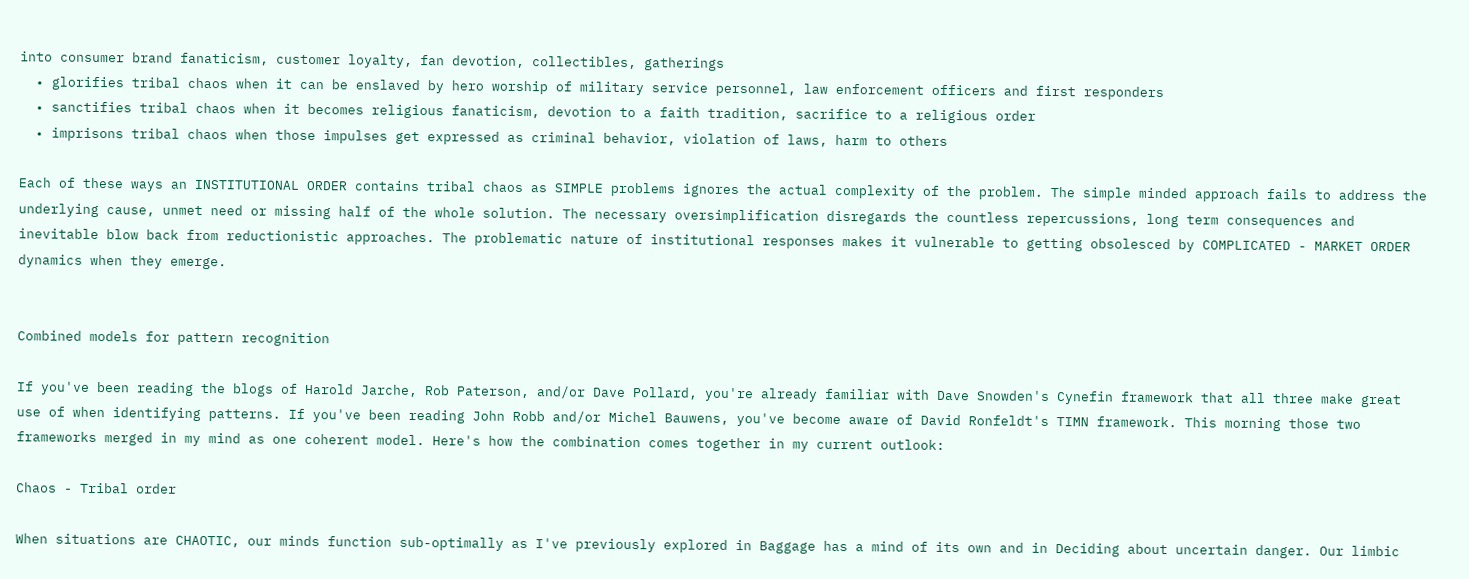into consumer brand fanaticism, customer loyalty, fan devotion, collectibles, gatherings
  • glorifies tribal chaos when it can be enslaved by hero worship of military service personnel, law enforcement officers and first responders
  • sanctifies tribal chaos when it becomes religious fanaticism, devotion to a faith tradition, sacrifice to a religious order
  • imprisons tribal chaos when those impulses get expressed as criminal behavior, violation of laws, harm to others

Each of these ways an INSTITUTIONAL ORDER contains tribal chaos as SIMPLE problems ignores the actual complexity of the problem. The simple minded approach fails to address the underlying cause, unmet need or missing half of the whole solution. The necessary oversimplification disregards the countless repercussions, long term consequences and inevitable blow back from reductionistic approaches. The problematic nature of institutional responses makes it vulnerable to getting obsolesced by COMPLICATED - MARKET ORDER dynamics when they emerge.


Combined models for pattern recognition

If you've been reading the blogs of Harold Jarche, Rob Paterson, and/or Dave Pollard, you're already familiar with Dave Snowden's Cynefin framework that all three make great use of when identifying patterns. If you've been reading John Robb and/or Michel Bauwens, you've become aware of David Ronfeldt's TIMN framework. This morning those two frameworks merged in my mind as one coherent model. Here's how the combination comes together in my current outlook:

Chaos - Tribal order

When situations are CHAOTIC, our minds function sub-optimally as I've previously explored in Baggage has a mind of its own and in Deciding about uncertain danger. Our limbic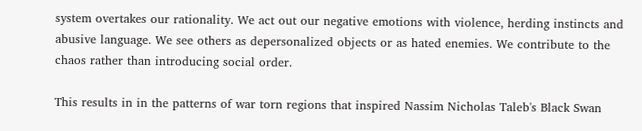system overtakes our rationality. We act out our negative emotions with violence, herding instincts and abusive language. We see others as depersonalized objects or as hated enemies. We contribute to the chaos rather than introducing social order.

This results in in the patterns of war torn regions that inspired Nassim Nicholas Taleb's Black Swan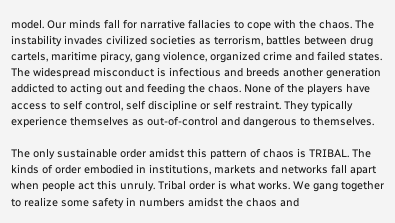model. Our minds fall for narrative fallacies to cope with the chaos. The instability invades civilized societies as terrorism, battles between drug cartels, maritime piracy, gang violence, organized crime and failed states. The widespread misconduct is infectious and breeds another generation addicted to acting out and feeding the chaos. None of the players have access to self control, self discipline or self restraint. They typically experience themselves as out-of-control and dangerous to themselves.

The only sustainable order amidst this pattern of chaos is TRIBAL. The kinds of order embodied in institutions, markets and networks fall apart when people act this unruly. Tribal order is what works. We gang together to realize some safety in numbers amidst the chaos and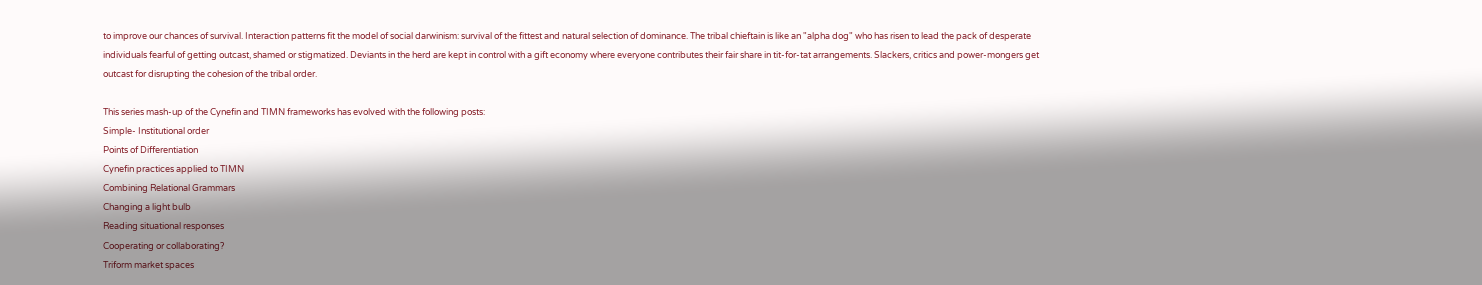to improve our chances of survival. Interaction patterns fit the model of social darwinism: survival of the fittest and natural selection of dominance. The tribal chieftain is like an "alpha dog" who has risen to lead the pack of desperate individuals fearful of getting outcast, shamed or stigmatized. Deviants in the herd are kept in control with a gift economy where everyone contributes their fair share in tit-for-tat arrangements. Slackers, critics and power-mongers get outcast for disrupting the cohesion of the tribal order.

This series mash-up of the Cynefin and TIMN frameworks has evolved with the following posts:
Simple- Institutional order
Points of Differentiation
Cynefin practices applied to TIMN
Combining Relational Grammars
Changing a light bulb
Reading situational responses
Cooperating or collaborating?
Triform market spaces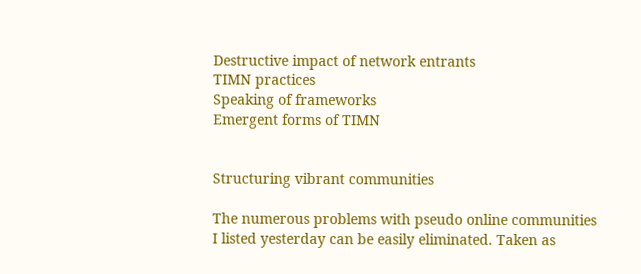Destructive impact of network entrants
TIMN practices
Speaking of frameworks
Emergent forms of TIMN


Structuring vibrant communities

The numerous problems with pseudo online communities I listed yesterday can be easily eliminated. Taken as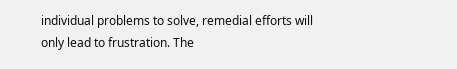individual problems to solve, remedial efforts will only lead to frustration. The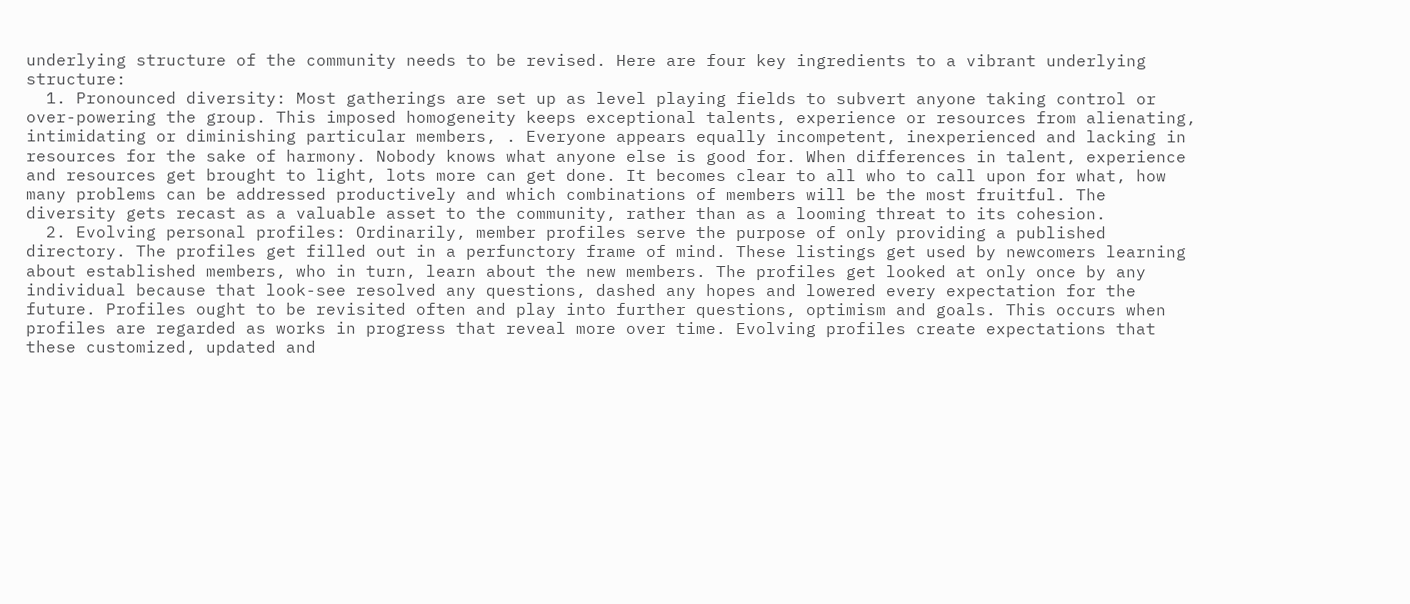underlying structure of the community needs to be revised. Here are four key ingredients to a vibrant underlying structure:
  1. Pronounced diversity: Most gatherings are set up as level playing fields to subvert anyone taking control or over-powering the group. This imposed homogeneity keeps exceptional talents, experience or resources from alienating, intimidating or diminishing particular members, . Everyone appears equally incompetent, inexperienced and lacking in resources for the sake of harmony. Nobody knows what anyone else is good for. When differences in talent, experience and resources get brought to light, lots more can get done. It becomes clear to all who to call upon for what, how many problems can be addressed productively and which combinations of members will be the most fruitful. The diversity gets recast as a valuable asset to the community, rather than as a looming threat to its cohesion.
  2. Evolving personal profiles: Ordinarily, member profiles serve the purpose of only providing a published directory. The profiles get filled out in a perfunctory frame of mind. These listings get used by newcomers learning about established members, who in turn, learn about the new members. The profiles get looked at only once by any individual because that look-see resolved any questions, dashed any hopes and lowered every expectation for the future. Profiles ought to be revisited often and play into further questions, optimism and goals. This occurs when profiles are regarded as works in progress that reveal more over time. Evolving profiles create expectations that these customized, updated and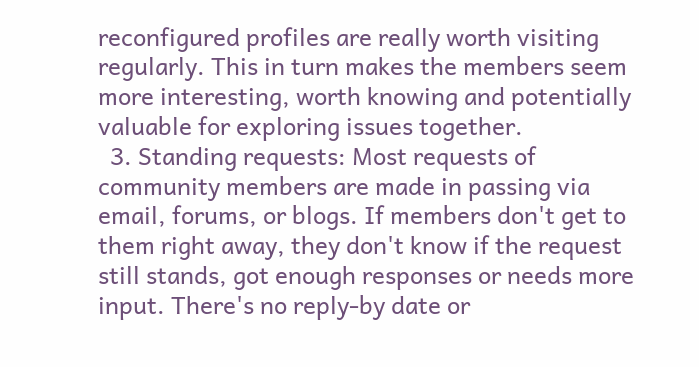reconfigured profiles are really worth visiting regularly. This in turn makes the members seem more interesting, worth knowing and potentially valuable for exploring issues together.
  3. Standing requests: Most requests of community members are made in passing via email, forums, or blogs. If members don't get to them right away, they don't know if the request still stands, got enough responses or needs more input. There's no reply-by date or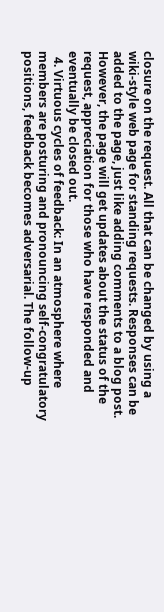closure on the request. All that can be changed by using a wiki-style web page for standing requests. Responses can be added to the page, just like adding comments to a blog post. However, the page will get updates about the status of the request, appreciation for those who have responded and eventually be closed out.
  4. Virtuous cycles of feedback: In an atmosphere where members are posturing and pronouncing self-congratulatory positions, feedback becomes adversarial. The follow-up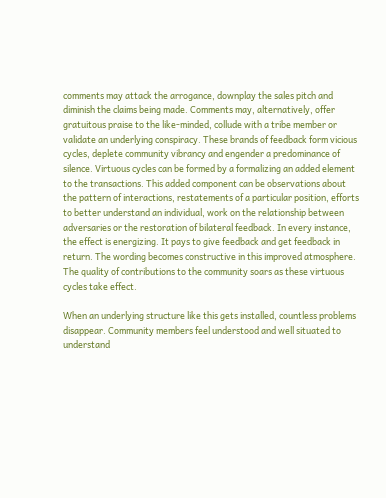comments may attack the arrogance, downplay the sales pitch and diminish the claims being made. Comments may, alternatively, offer gratuitous praise to the like-minded, collude with a tribe member or validate an underlying conspiracy. These brands of feedback form vicious cycles, deplete community vibrancy and engender a predominance of silence. Virtuous cycles can be formed by a formalizing an added element to the transactions. This added component can be observations about the pattern of interactions, restatements of a particular position, efforts to better understand an individual, work on the relationship between adversaries or the restoration of bilateral feedback. In every instance, the effect is energizing. It pays to give feedback and get feedback in return. The wording becomes constructive in this improved atmosphere. The quality of contributions to the community soars as these virtuous cycles take effect.

When an underlying structure like this gets installed, countless problems disappear. Community members feel understood and well situated to understand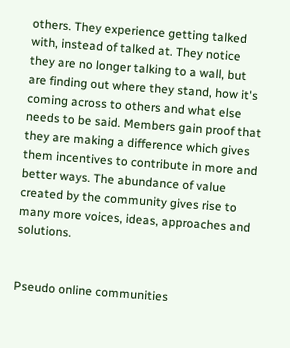others. They experience getting talked with, instead of talked at. They notice they are no longer talking to a wall, but are finding out where they stand, how it's coming across to others and what else needs to be said. Members gain proof that they are making a difference which gives them incentives to contribute in more and better ways. The abundance of value created by the community gives rise to many more voices, ideas, approaches and solutions.


Pseudo online communities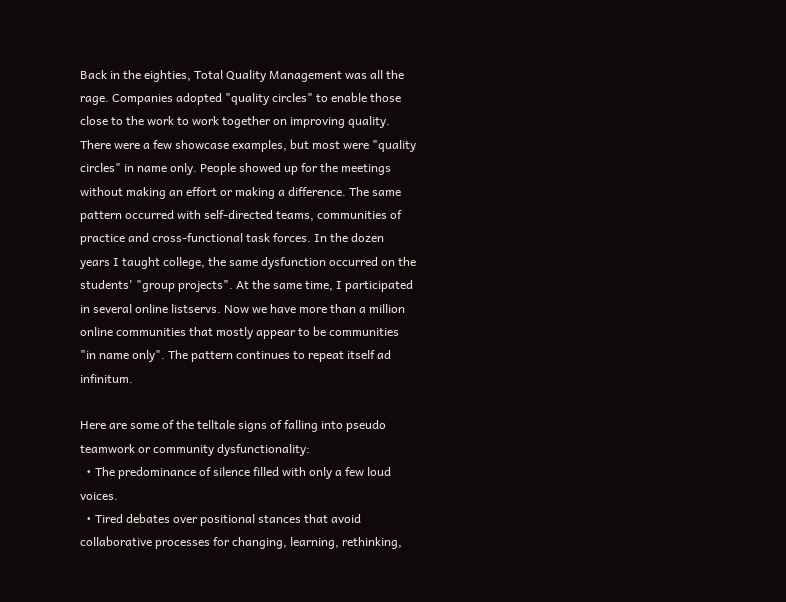Back in the eighties, Total Quality Management was all the rage. Companies adopted "quality circles" to enable those close to the work to work together on improving quality. There were a few showcase examples, but most were "quality circles" in name only. People showed up for the meetings without making an effort or making a difference. The same pattern occurred with self-directed teams, communities of practice and cross-functional task forces. In the dozen years I taught college, the same dysfunction occurred on the students' "group projects". At the same time, I participated in several online listservs. Now we have more than a million online communities that mostly appear to be communities "in name only". The pattern continues to repeat itself ad infinitum.

Here are some of the telltale signs of falling into pseudo teamwork or community dysfunctionality:
  • The predominance of silence filled with only a few loud voices.
  • Tired debates over positional stances that avoid collaborative processes for changing, learning, rethinking,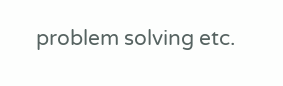problem solving etc.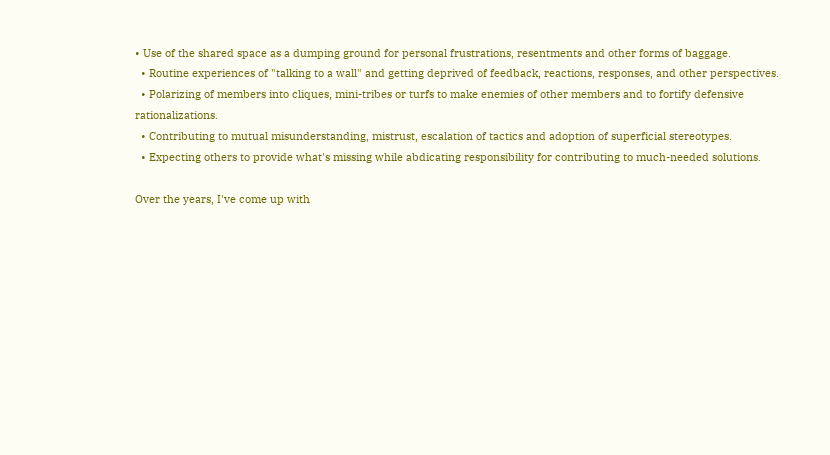• Use of the shared space as a dumping ground for personal frustrations, resentments and other forms of baggage.
  • Routine experiences of "talking to a wall" and getting deprived of feedback, reactions, responses, and other perspectives.
  • Polarizing of members into cliques, mini-tribes or turfs to make enemies of other members and to fortify defensive rationalizations.
  • Contributing to mutual misunderstanding, mistrust, escalation of tactics and adoption of superficial stereotypes.
  • Expecting others to provide what's missing while abdicating responsibility for contributing to much-needed solutions.

Over the years, I've come up with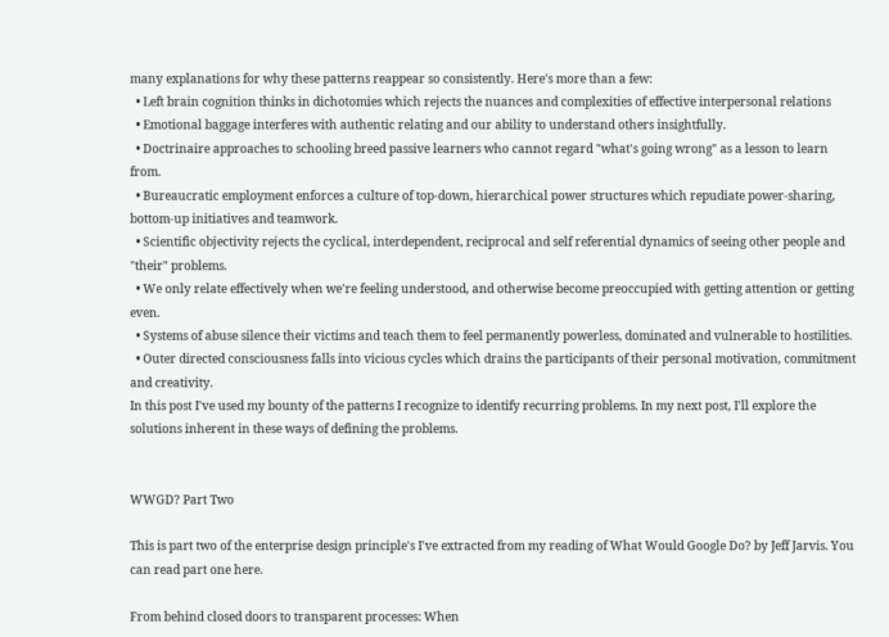many explanations for why these patterns reappear so consistently. Here's more than a few:
  • Left brain cognition thinks in dichotomies which rejects the nuances and complexities of effective interpersonal relations
  • Emotional baggage interferes with authentic relating and our ability to understand others insightfully.
  • Doctrinaire approaches to schooling breed passive learners who cannot regard "what's going wrong" as a lesson to learn from.
  • Bureaucratic employment enforces a culture of top-down, hierarchical power structures which repudiate power-sharing, bottom-up initiatives and teamwork.
  • Scientific objectivity rejects the cyclical, interdependent, reciprocal and self referential dynamics of seeing other people and "their" problems.
  • We only relate effectively when we're feeling understood, and otherwise become preoccupied with getting attention or getting even.
  • Systems of abuse silence their victims and teach them to feel permanently powerless, dominated and vulnerable to hostilities.
  • Outer directed consciousness falls into vicious cycles which drains the participants of their personal motivation, commitment and creativity.
In this post I've used my bounty of the patterns I recognize to identify recurring problems. In my next post, I'll explore the solutions inherent in these ways of defining the problems.


WWGD? Part Two

This is part two of the enterprise design principle's I've extracted from my reading of What Would Google Do? by Jeff Jarvis. You can read part one here.

From behind closed doors to transparent processes: When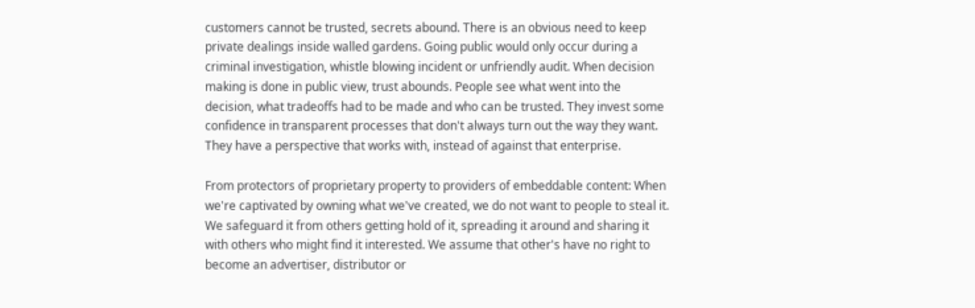customers cannot be trusted, secrets abound. There is an obvious need to keep private dealings inside walled gardens. Going public would only occur during a criminal investigation, whistle blowing incident or unfriendly audit. When decision making is done in public view, trust abounds. People see what went into the decision, what tradeoffs had to be made and who can be trusted. They invest some confidence in transparent processes that don't always turn out the way they want. They have a perspective that works with, instead of against that enterprise.

From protectors of proprietary property to providers of embeddable content: When we're captivated by owning what we've created, we do not want to people to steal it. We safeguard it from others getting hold of it, spreading it around and sharing it with others who might find it interested. We assume that other's have no right to become an advertiser, distributor or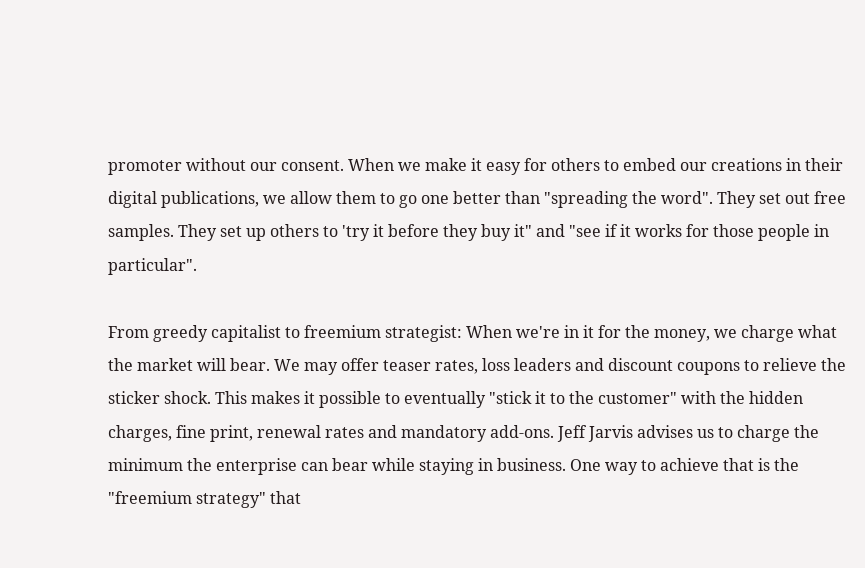promoter without our consent. When we make it easy for others to embed our creations in their digital publications, we allow them to go one better than "spreading the word". They set out free samples. They set up others to 'try it before they buy it" and "see if it works for those people in particular".

From greedy capitalist to freemium strategist: When we're in it for the money, we charge what the market will bear. We may offer teaser rates, loss leaders and discount coupons to relieve the sticker shock. This makes it possible to eventually "stick it to the customer" with the hidden charges, fine print, renewal rates and mandatory add-ons. Jeff Jarvis advises us to charge the minimum the enterprise can bear while staying in business. One way to achieve that is the "freemium strategy" that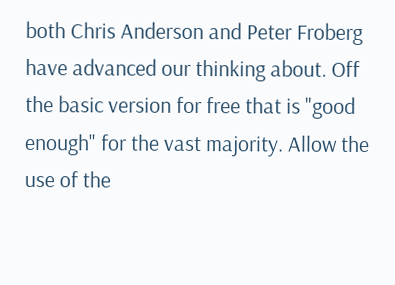both Chris Anderson and Peter Froberg have advanced our thinking about. Off the basic version for free that is "good enough" for the vast majority. Allow the use of the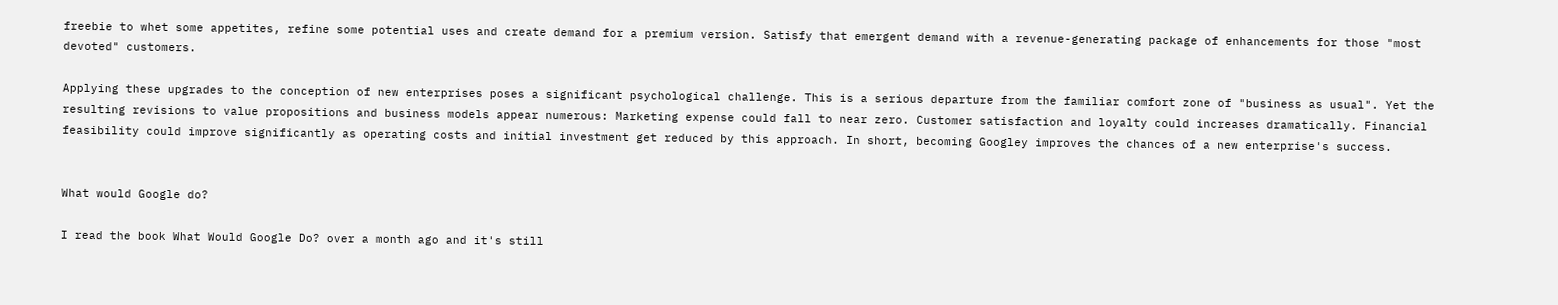freebie to whet some appetites, refine some potential uses and create demand for a premium version. Satisfy that emergent demand with a revenue-generating package of enhancements for those "most devoted" customers.

Applying these upgrades to the conception of new enterprises poses a significant psychological challenge. This is a serious departure from the familiar comfort zone of "business as usual". Yet the resulting revisions to value propositions and business models appear numerous: Marketing expense could fall to near zero. Customer satisfaction and loyalty could increases dramatically. Financial feasibility could improve significantly as operating costs and initial investment get reduced by this approach. In short, becoming Googley improves the chances of a new enterprise's success.


What would Google do?

I read the book What Would Google Do? over a month ago and it's still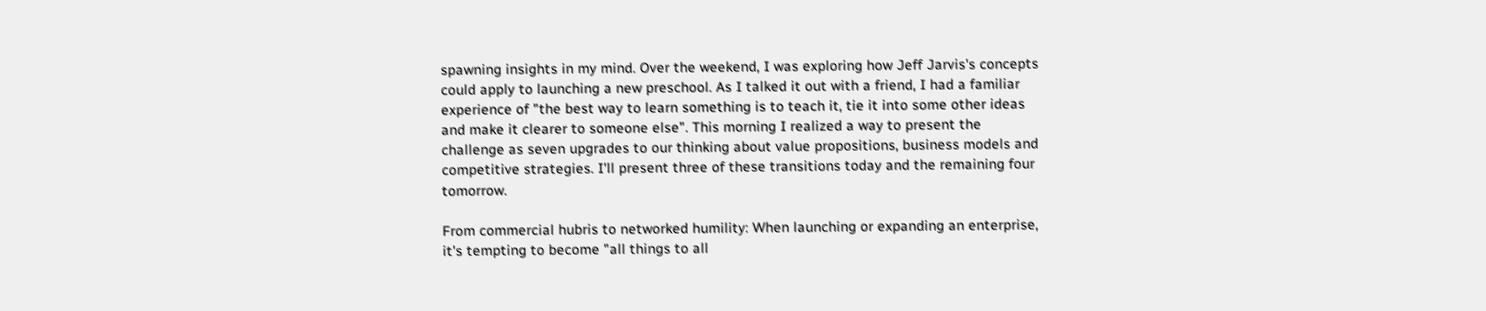spawning insights in my mind. Over the weekend, I was exploring how Jeff Jarvis's concepts could apply to launching a new preschool. As I talked it out with a friend, I had a familiar experience of "the best way to learn something is to teach it, tie it into some other ideas and make it clearer to someone else". This morning I realized a way to present the challenge as seven upgrades to our thinking about value propositions, business models and competitive strategies. I'll present three of these transitions today and the remaining four tomorrow.

From commercial hubris to networked humility: When launching or expanding an enterprise, it's tempting to become "all things to all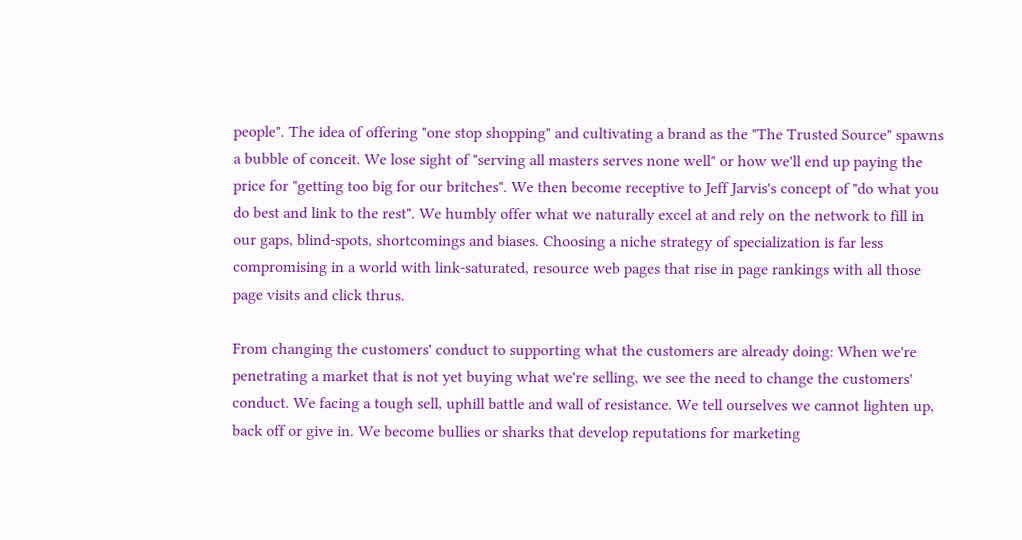people". The idea of offering "one stop shopping" and cultivating a brand as the "The Trusted Source" spawns a bubble of conceit. We lose sight of "serving all masters serves none well" or how we'll end up paying the price for "getting too big for our britches". We then become receptive to Jeff Jarvis's concept of "do what you do best and link to the rest". We humbly offer what we naturally excel at and rely on the network to fill in our gaps, blind-spots, shortcomings and biases. Choosing a niche strategy of specialization is far less compromising in a world with link-saturated, resource web pages that rise in page rankings with all those page visits and click thrus.

From changing the customers' conduct to supporting what the customers are already doing: When we're penetrating a market that is not yet buying what we're selling, we see the need to change the customers' conduct. We facing a tough sell, uphill battle and wall of resistance. We tell ourselves we cannot lighten up, back off or give in. We become bullies or sharks that develop reputations for marketing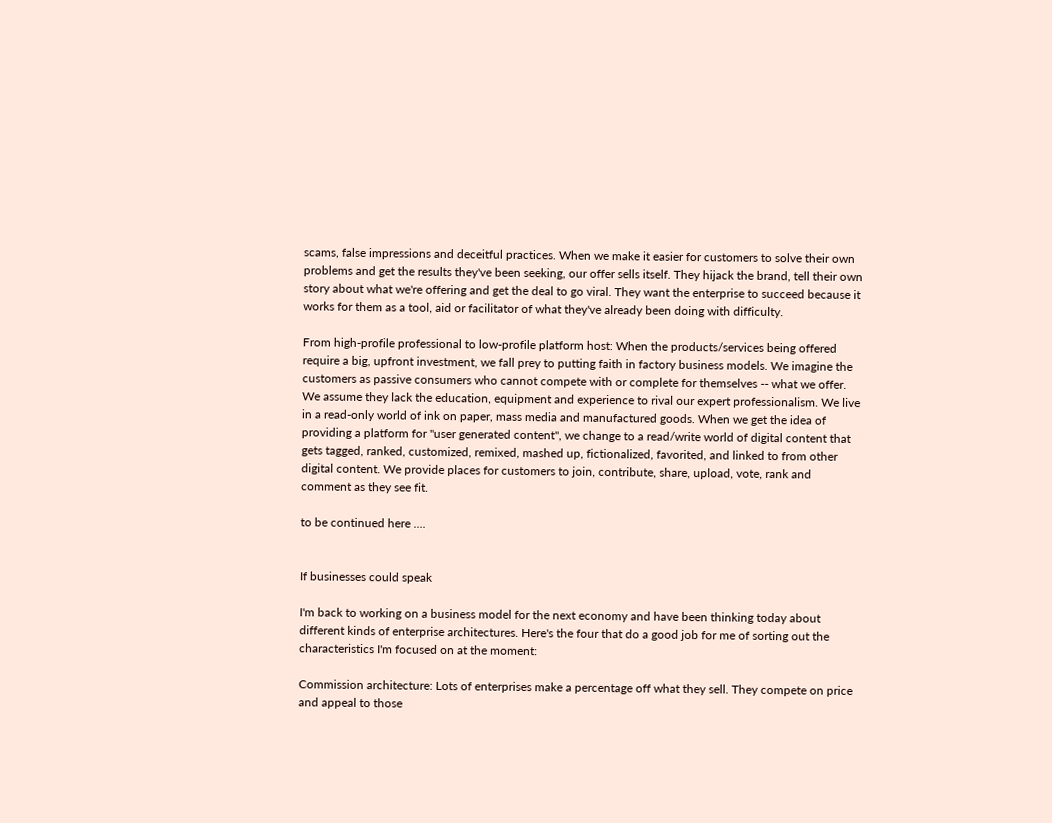scams, false impressions and deceitful practices. When we make it easier for customers to solve their own problems and get the results they've been seeking, our offer sells itself. They hijack the brand, tell their own story about what we're offering and get the deal to go viral. They want the enterprise to succeed because it works for them as a tool, aid or facilitator of what they've already been doing with difficulty.

From high-profile professional to low-profile platform host: When the products/services being offered require a big, upfront investment, we fall prey to putting faith in factory business models. We imagine the customers as passive consumers who cannot compete with or complete for themselves -- what we offer. We assume they lack the education, equipment and experience to rival our expert professionalism. We live in a read-only world of ink on paper, mass media and manufactured goods. When we get the idea of providing a platform for "user generated content", we change to a read/write world of digital content that gets tagged, ranked, customized, remixed, mashed up, fictionalized, favorited, and linked to from other digital content. We provide places for customers to join, contribute, share, upload, vote, rank and comment as they see fit.

to be continued here ....


If businesses could speak

I'm back to working on a business model for the next economy and have been thinking today about different kinds of enterprise architectures. Here's the four that do a good job for me of sorting out the characteristics I'm focused on at the moment:

Commission architecture: Lots of enterprises make a percentage off what they sell. They compete on price and appeal to those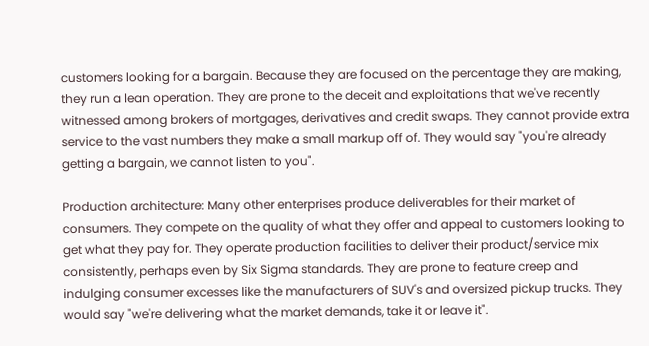customers looking for a bargain. Because they are focused on the percentage they are making, they run a lean operation. They are prone to the deceit and exploitations that we've recently witnessed among brokers of mortgages, derivatives and credit swaps. They cannot provide extra service to the vast numbers they make a small markup off of. They would say "you're already getting a bargain, we cannot listen to you".

Production architecture: Many other enterprises produce deliverables for their market of consumers. They compete on the quality of what they offer and appeal to customers looking to get what they pay for. They operate production facilities to deliver their product/service mix consistently, perhaps even by Six Sigma standards. They are prone to feature creep and indulging consumer excesses like the manufacturers of SUV's and oversized pickup trucks. They would say "we're delivering what the market demands, take it or leave it".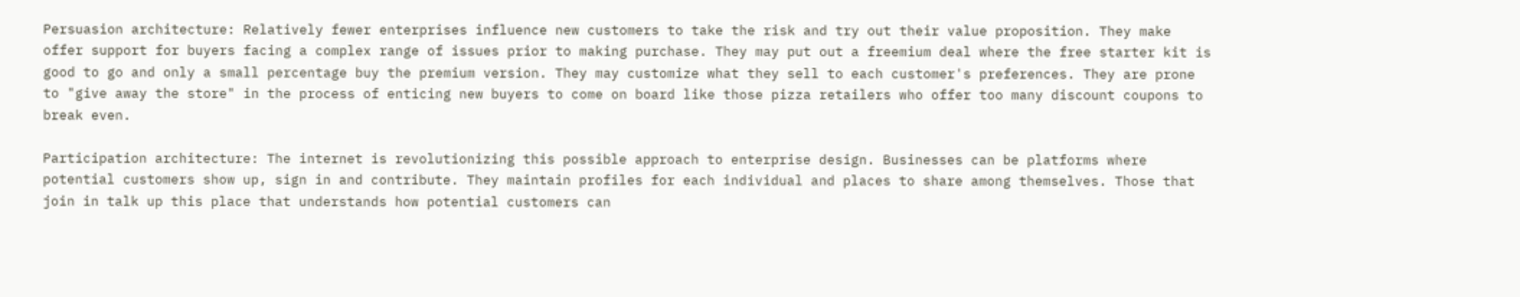Persuasion architecture: Relatively fewer enterprises influence new customers to take the risk and try out their value proposition. They make offer support for buyers facing a complex range of issues prior to making purchase. They may put out a freemium deal where the free starter kit is good to go and only a small percentage buy the premium version. They may customize what they sell to each customer's preferences. They are prone to "give away the store" in the process of enticing new buyers to come on board like those pizza retailers who offer too many discount coupons to break even.

Participation architecture: The internet is revolutionizing this possible approach to enterprise design. Businesses can be platforms where potential customers show up, sign in and contribute. They maintain profiles for each individual and places to share among themselves. Those that join in talk up this place that understands how potential customers can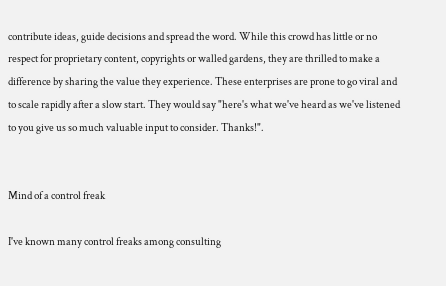contribute ideas, guide decisions and spread the word. While this crowd has little or no respect for proprietary content, copyrights or walled gardens, they are thrilled to make a difference by sharing the value they experience. These enterprises are prone to go viral and to scale rapidly after a slow start. They would say "here's what we've heard as we've listened to you give us so much valuable input to consider. Thanks!".


Mind of a control freak

I've known many control freaks among consulting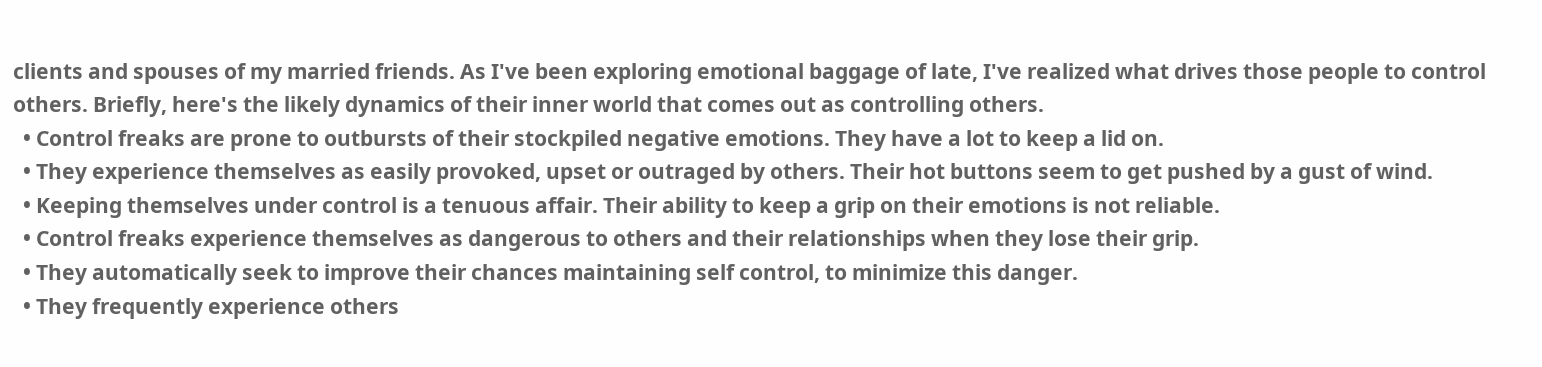clients and spouses of my married friends. As I've been exploring emotional baggage of late, I've realized what drives those people to control others. Briefly, here's the likely dynamics of their inner world that comes out as controlling others.
  • Control freaks are prone to outbursts of their stockpiled negative emotions. They have a lot to keep a lid on.
  • They experience themselves as easily provoked, upset or outraged by others. Their hot buttons seem to get pushed by a gust of wind.
  • Keeping themselves under control is a tenuous affair. Their ability to keep a grip on their emotions is not reliable.
  • Control freaks experience themselves as dangerous to others and their relationships when they lose their grip.
  • They automatically seek to improve their chances maintaining self control, to minimize this danger.
  • They frequently experience others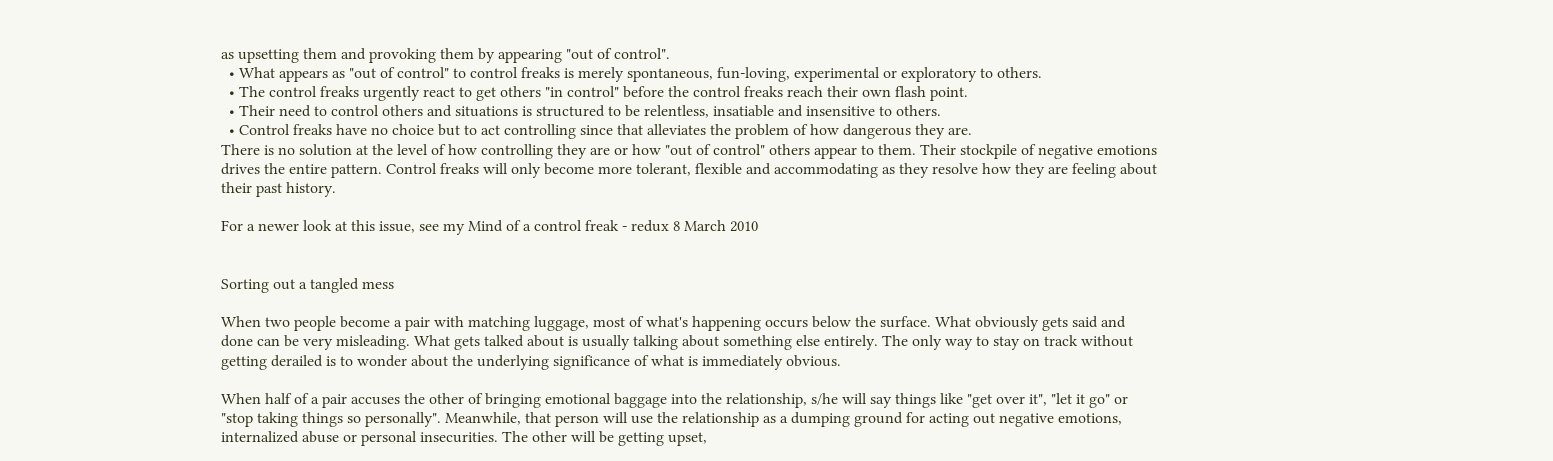as upsetting them and provoking them by appearing "out of control".
  • What appears as "out of control" to control freaks is merely spontaneous, fun-loving, experimental or exploratory to others.
  • The control freaks urgently react to get others "in control" before the control freaks reach their own flash point.
  • Their need to control others and situations is structured to be relentless, insatiable and insensitive to others.
  • Control freaks have no choice but to act controlling since that alleviates the problem of how dangerous they are.
There is no solution at the level of how controlling they are or how "out of control" others appear to them. Their stockpile of negative emotions drives the entire pattern. Control freaks will only become more tolerant, flexible and accommodating as they resolve how they are feeling about their past history.

For a newer look at this issue, see my Mind of a control freak - redux 8 March 2010


Sorting out a tangled mess

When two people become a pair with matching luggage, most of what's happening occurs below the surface. What obviously gets said and done can be very misleading. What gets talked about is usually talking about something else entirely. The only way to stay on track without getting derailed is to wonder about the underlying significance of what is immediately obvious.

When half of a pair accuses the other of bringing emotional baggage into the relationship, s/he will say things like "get over it", "let it go" or "stop taking things so personally". Meanwhile, that person will use the relationship as a dumping ground for acting out negative emotions, internalized abuse or personal insecurities. The other will be getting upset,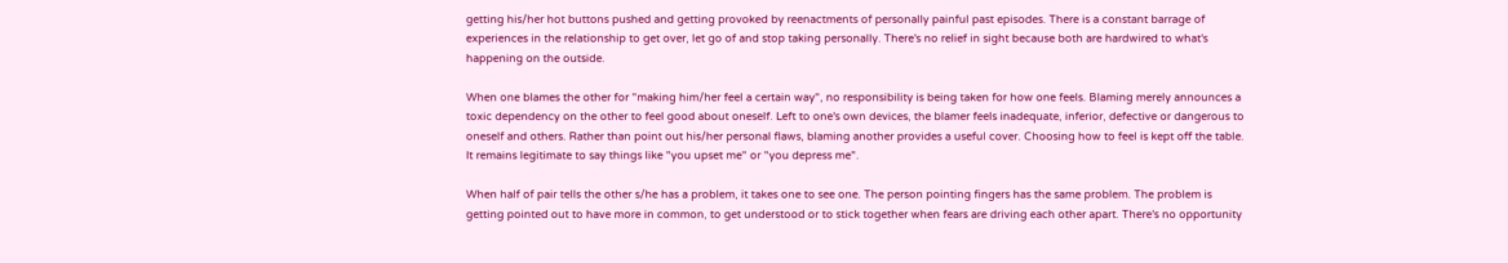getting his/her hot buttons pushed and getting provoked by reenactments of personally painful past episodes. There is a constant barrage of experiences in the relationship to get over, let go of and stop taking personally. There's no relief in sight because both are hardwired to what's happening on the outside.

When one blames the other for "making him/her feel a certain way", no responsibility is being taken for how one feels. Blaming merely announces a toxic dependency on the other to feel good about oneself. Left to one's own devices, the blamer feels inadequate, inferior, defective or dangerous to oneself and others. Rather than point out his/her personal flaws, blaming another provides a useful cover. Choosing how to feel is kept off the table. It remains legitimate to say things like "you upset me" or "you depress me".

When half of pair tells the other s/he has a problem, it takes one to see one. The person pointing fingers has the same problem. The problem is getting pointed out to have more in common, to get understood or to stick together when fears are driving each other apart. There's no opportunity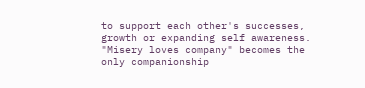to support each other's successes, growth or expanding self awareness. "Misery loves company" becomes the only companionship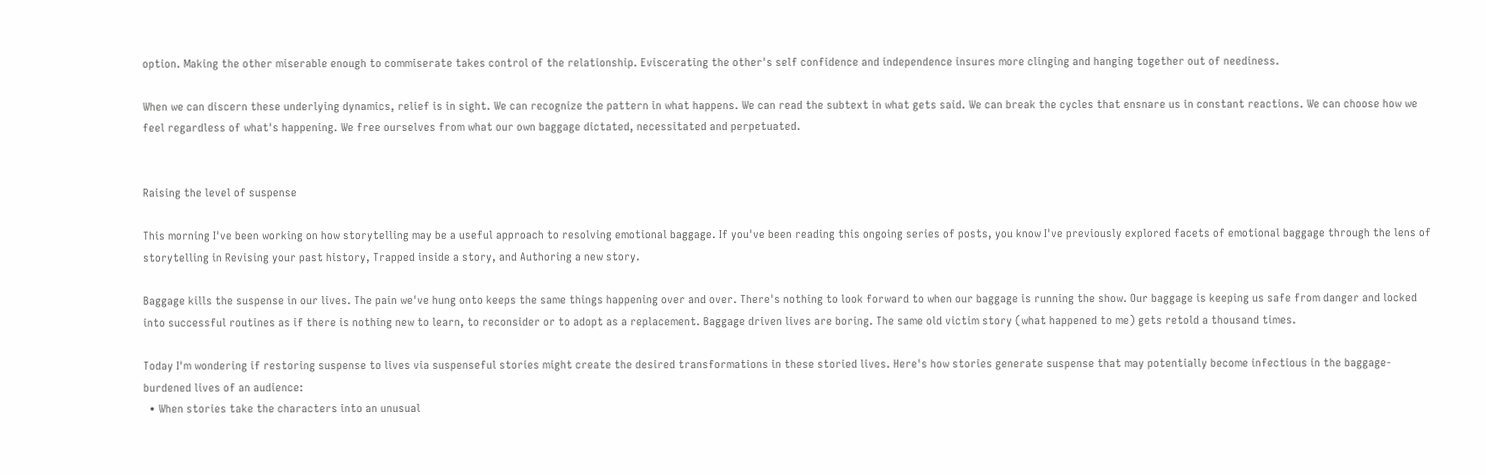option. Making the other miserable enough to commiserate takes control of the relationship. Eviscerating the other's self confidence and independence insures more clinging and hanging together out of neediness.

When we can discern these underlying dynamics, relief is in sight. We can recognize the pattern in what happens. We can read the subtext in what gets said. We can break the cycles that ensnare us in constant reactions. We can choose how we feel regardless of what's happening. We free ourselves from what our own baggage dictated, necessitated and perpetuated.


Raising the level of suspense

This morning I've been working on how storytelling may be a useful approach to resolving emotional baggage. If you've been reading this ongoing series of posts, you know I've previously explored facets of emotional baggage through the lens of storytelling in Revising your past history, Trapped inside a story, and Authoring a new story.

Baggage kills the suspense in our lives. The pain we've hung onto keeps the same things happening over and over. There's nothing to look forward to when our baggage is running the show. Our baggage is keeping us safe from danger and locked into successful routines as if there is nothing new to learn, to reconsider or to adopt as a replacement. Baggage driven lives are boring. The same old victim story (what happened to me) gets retold a thousand times.

Today I'm wondering if restoring suspense to lives via suspenseful stories might create the desired transformations in these storied lives. Here's how stories generate suspense that may potentially become infectious in the baggage-burdened lives of an audience:
  • When stories take the characters into an unusual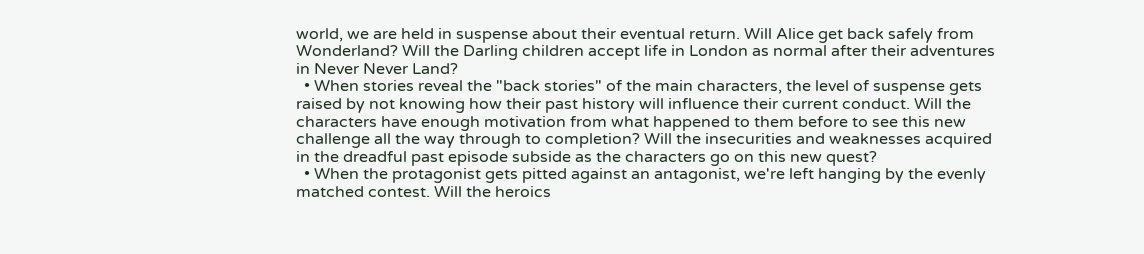world, we are held in suspense about their eventual return. Will Alice get back safely from Wonderland? Will the Darling children accept life in London as normal after their adventures in Never Never Land?
  • When stories reveal the "back stories" of the main characters, the level of suspense gets raised by not knowing how their past history will influence their current conduct. Will the characters have enough motivation from what happened to them before to see this new challenge all the way through to completion? Will the insecurities and weaknesses acquired in the dreadful past episode subside as the characters go on this new quest?
  • When the protagonist gets pitted against an antagonist, we're left hanging by the evenly matched contest. Will the heroics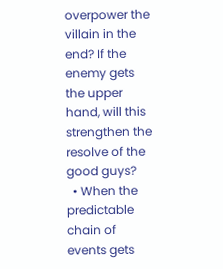overpower the villain in the end? If the enemy gets the upper hand, will this strengthen the resolve of the good guys?
  • When the predictable chain of events gets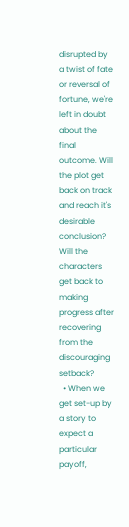disrupted by a twist of fate or reversal of fortune, we're left in doubt about the final outcome. Will the plot get back on track and reach it's desirable conclusion? Will the characters get back to making progress after recovering from the discouraging setback?
  • When we get set-up by a story to expect a particular payoff,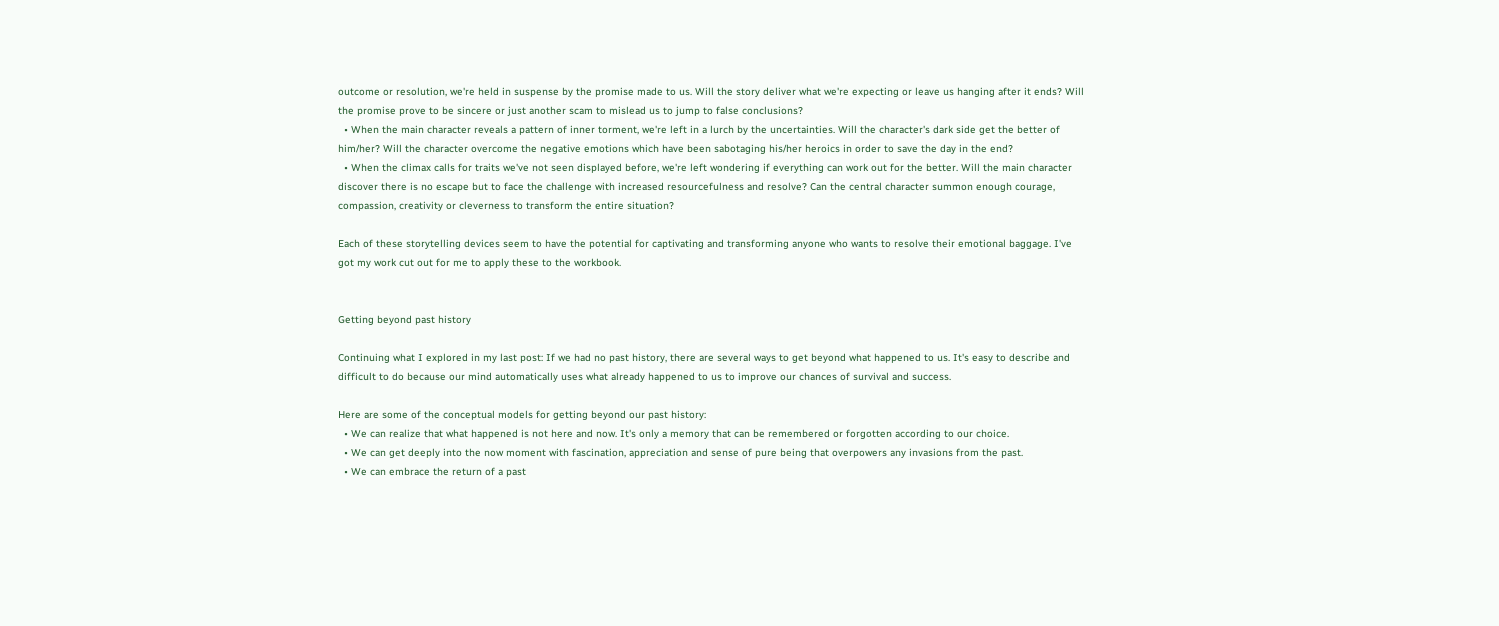outcome or resolution, we're held in suspense by the promise made to us. Will the story deliver what we're expecting or leave us hanging after it ends? Will the promise prove to be sincere or just another scam to mislead us to jump to false conclusions?
  • When the main character reveals a pattern of inner torment, we're left in a lurch by the uncertainties. Will the character's dark side get the better of him/her? Will the character overcome the negative emotions which have been sabotaging his/her heroics in order to save the day in the end?
  • When the climax calls for traits we've not seen displayed before, we're left wondering if everything can work out for the better. Will the main character discover there is no escape but to face the challenge with increased resourcefulness and resolve? Can the central character summon enough courage, compassion, creativity or cleverness to transform the entire situation?

Each of these storytelling devices seem to have the potential for captivating and transforming anyone who wants to resolve their emotional baggage. I've got my work cut out for me to apply these to the workbook.


Getting beyond past history

Continuing what I explored in my last post: If we had no past history, there are several ways to get beyond what happened to us. It's easy to describe and difficult to do because our mind automatically uses what already happened to us to improve our chances of survival and success.

Here are some of the conceptual models for getting beyond our past history:
  • We can realize that what happened is not here and now. It's only a memory that can be remembered or forgotten according to our choice.
  • We can get deeply into the now moment with fascination, appreciation and sense of pure being that overpowers any invasions from the past.
  • We can embrace the return of a past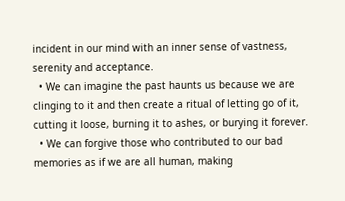incident in our mind with an inner sense of vastness, serenity and acceptance.
  • We can imagine the past haunts us because we are clinging to it and then create a ritual of letting go of it, cutting it loose, burning it to ashes, or burying it forever.
  • We can forgive those who contributed to our bad memories as if we are all human, making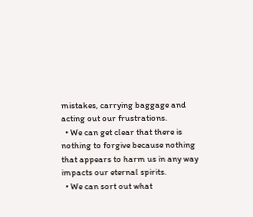mistakes, carrying baggage and acting out our frustrations.
  • We can get clear that there is nothing to forgive because nothing that appears to harm us in any way impacts our eternal spirits.
  • We can sort out what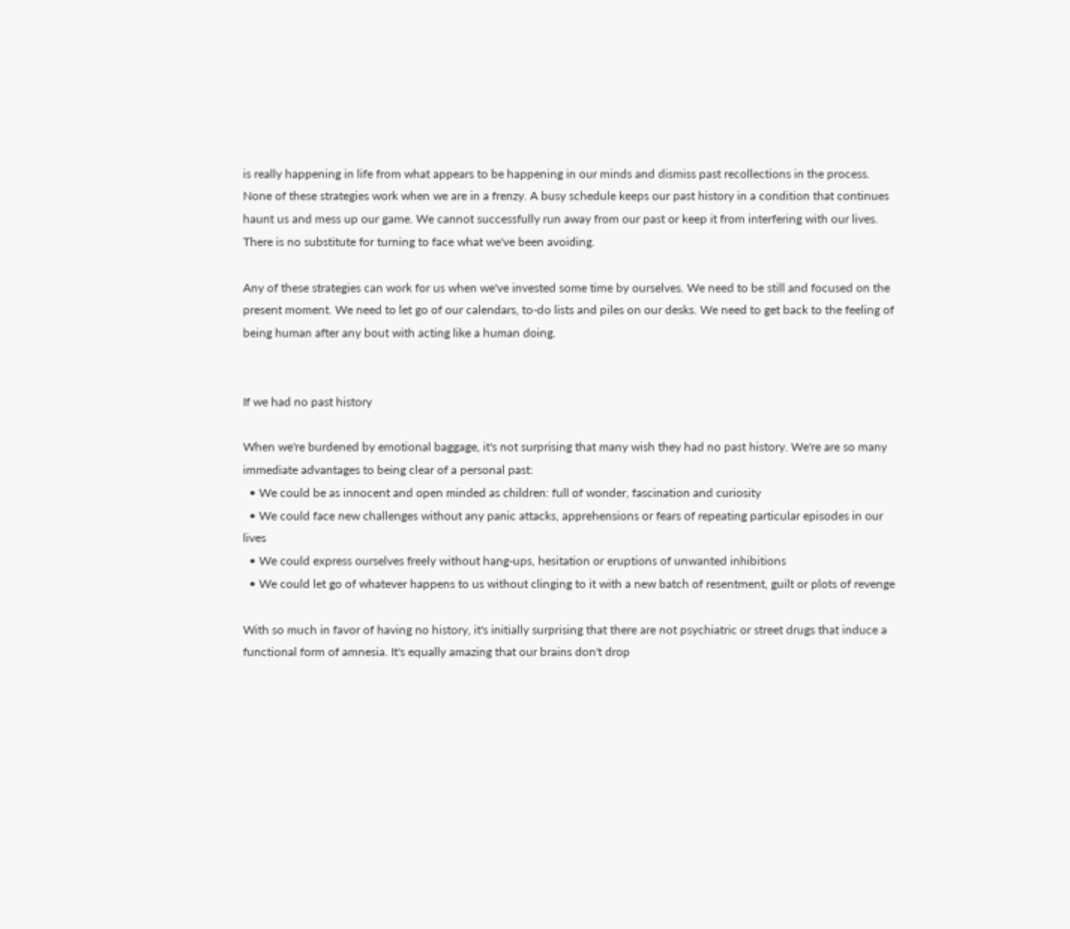is really happening in life from what appears to be happening in our minds and dismiss past recollections in the process.
None of these strategies work when we are in a frenzy. A busy schedule keeps our past history in a condition that continues haunt us and mess up our game. We cannot successfully run away from our past or keep it from interfering with our lives. There is no substitute for turning to face what we've been avoiding.

Any of these strategies can work for us when we've invested some time by ourselves. We need to be still and focused on the present moment. We need to let go of our calendars, to-do lists and piles on our desks. We need to get back to the feeling of being human after any bout with acting like a human doing.


If we had no past history

When we're burdened by emotional baggage, it's not surprising that many wish they had no past history. We're are so many immediate advantages to being clear of a personal past:
  • We could be as innocent and open minded as children: full of wonder, fascination and curiosity
  • We could face new challenges without any panic attacks, apprehensions or fears of repeating particular episodes in our lives
  • We could express ourselves freely without hang-ups, hesitation or eruptions of unwanted inhibitions
  • We could let go of whatever happens to us without clinging to it with a new batch of resentment, guilt or plots of revenge

With so much in favor of having no history, it's initially surprising that there are not psychiatric or street drugs that induce a functional form of amnesia. It's equally amazing that our brains don't drop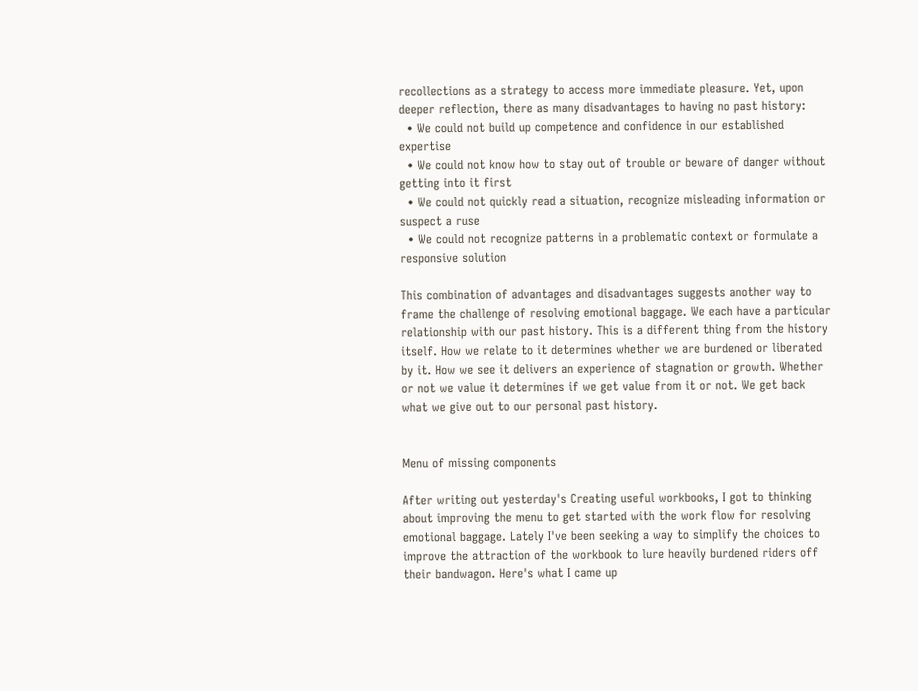recollections as a strategy to access more immediate pleasure. Yet, upon deeper reflection, there as many disadvantages to having no past history:
  • We could not build up competence and confidence in our established expertise
  • We could not know how to stay out of trouble or beware of danger without getting into it first
  • We could not quickly read a situation, recognize misleading information or suspect a ruse
  • We could not recognize patterns in a problematic context or formulate a responsive solution

This combination of advantages and disadvantages suggests another way to frame the challenge of resolving emotional baggage. We each have a particular relationship with our past history. This is a different thing from the history itself. How we relate to it determines whether we are burdened or liberated by it. How we see it delivers an experience of stagnation or growth. Whether or not we value it determines if we get value from it or not. We get back what we give out to our personal past history.


Menu of missing components

After writing out yesterday's Creating useful workbooks, I got to thinking about improving the menu to get started with the work flow for resolving emotional baggage. Lately I've been seeking a way to simplify the choices to improve the attraction of the workbook to lure heavily burdened riders off their bandwagon. Here's what I came up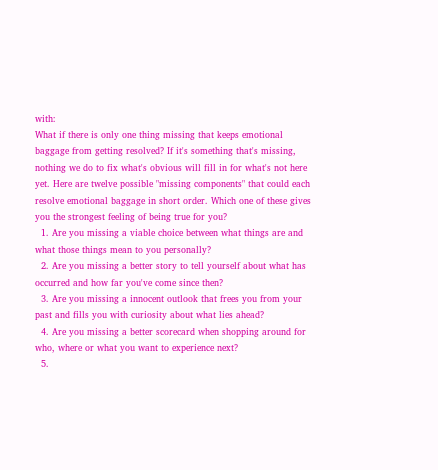with:
What if there is only one thing missing that keeps emotional baggage from getting resolved? If it's something that's missing, nothing we do to fix what's obvious will fill in for what's not here yet. Here are twelve possible "missing components" that could each resolve emotional baggage in short order. Which one of these gives you the strongest feeling of being true for you?
  1. Are you missing a viable choice between what things are and what those things mean to you personally?
  2. Are you missing a better story to tell yourself about what has occurred and how far you've come since then?
  3. Are you missing a innocent outlook that frees you from your past and fills you with curiosity about what lies ahead?
  4. Are you missing a better scorecard when shopping around for who, where or what you want to experience next?
  5.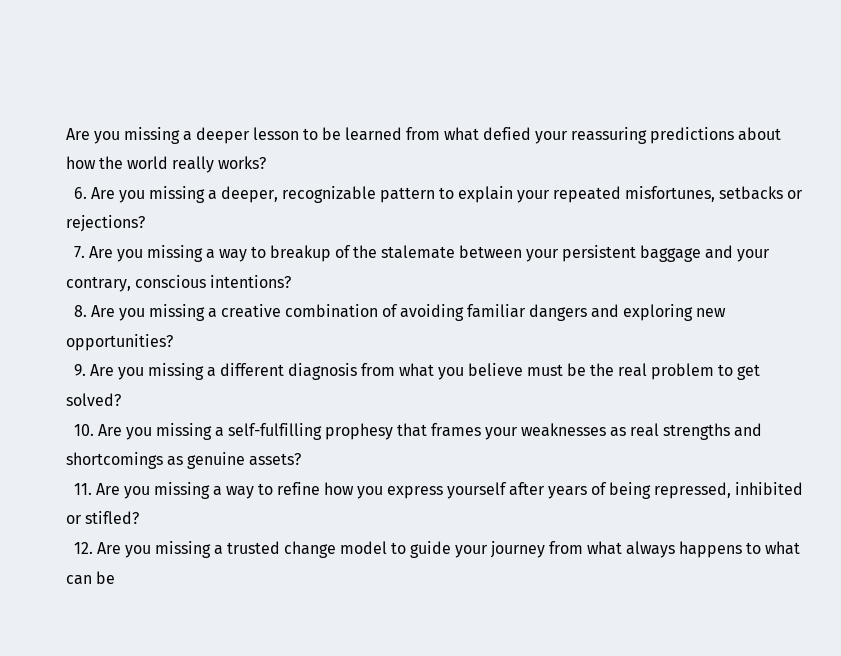Are you missing a deeper lesson to be learned from what defied your reassuring predictions about how the world really works?
  6. Are you missing a deeper, recognizable pattern to explain your repeated misfortunes, setbacks or rejections?
  7. Are you missing a way to breakup of the stalemate between your persistent baggage and your contrary, conscious intentions?
  8. Are you missing a creative combination of avoiding familiar dangers and exploring new opportunities?
  9. Are you missing a different diagnosis from what you believe must be the real problem to get solved?
  10. Are you missing a self-fulfilling prophesy that frames your weaknesses as real strengths and shortcomings as genuine assets?
  11. Are you missing a way to refine how you express yourself after years of being repressed, inhibited or stifled?
  12. Are you missing a trusted change model to guide your journey from what always happens to what can be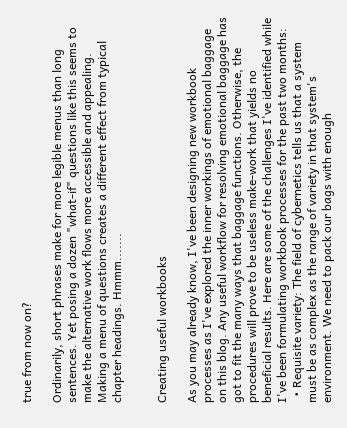true from now on?

Ordinarily, short phrases make for more legible menus than long sentences. Yet posing a dozen "what-if" questions like this seems to make the alternative work flows more accessible and appealing. Making a menu of questions creates a different effect from typical chapter headings. Hmmm.......


Creating useful workbooks

As you may already know, I've been designing new workbook processes as I've explored the inner workings of emotional baggage on this blog. Any useful workflow for resolving emotional baggage has got to fit the many ways that baggage functions. Otherwise, the procedures will prove to be useless make-work that yields no beneficial results. Here are some of the challenges I've identified while I've been formulating workbook processes for the past two months:
  • Requisite variety: The field of cybernetics tells us that a system must be as complex as the range of variety in that system's environment. We need to pack our bags with enough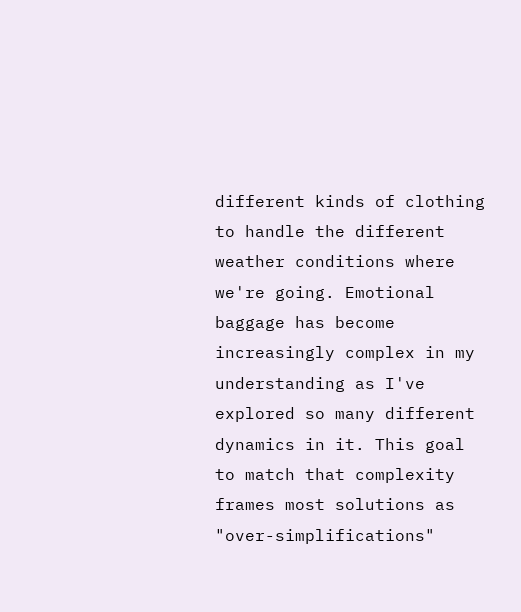different kinds of clothing to handle the different weather conditions where we're going. Emotional baggage has become increasingly complex in my understanding as I've explored so many different dynamics in it. This goal to match that complexity frames most solutions as "over-simplifications"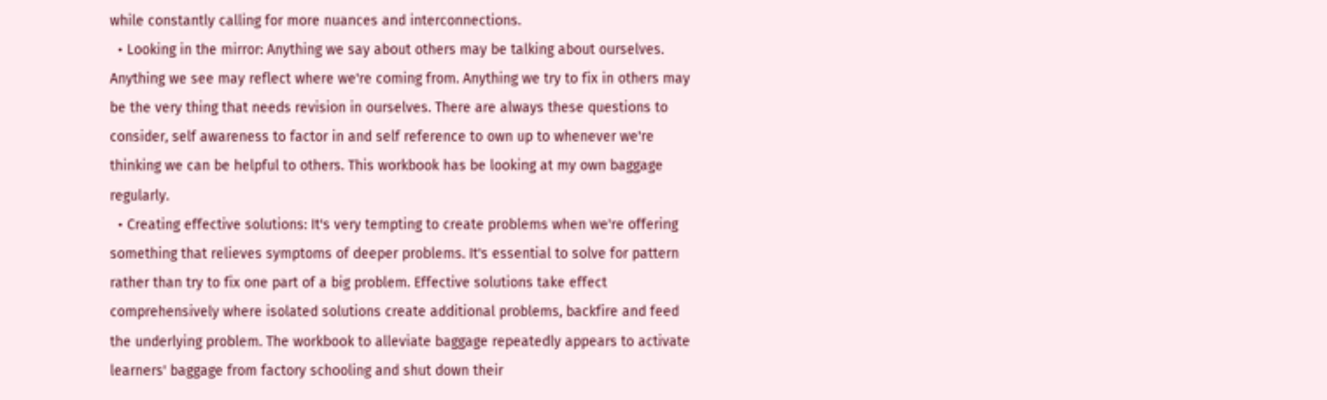while constantly calling for more nuances and interconnections.
  • Looking in the mirror: Anything we say about others may be talking about ourselves. Anything we see may reflect where we're coming from. Anything we try to fix in others may be the very thing that needs revision in ourselves. There are always these questions to consider, self awareness to factor in and self reference to own up to whenever we're thinking we can be helpful to others. This workbook has be looking at my own baggage regularly.
  • Creating effective solutions: It's very tempting to create problems when we're offering something that relieves symptoms of deeper problems. It's essential to solve for pattern rather than try to fix one part of a big problem. Effective solutions take effect comprehensively where isolated solutions create additional problems, backfire and feed the underlying problem. The workbook to alleviate baggage repeatedly appears to activate learners' baggage from factory schooling and shut down their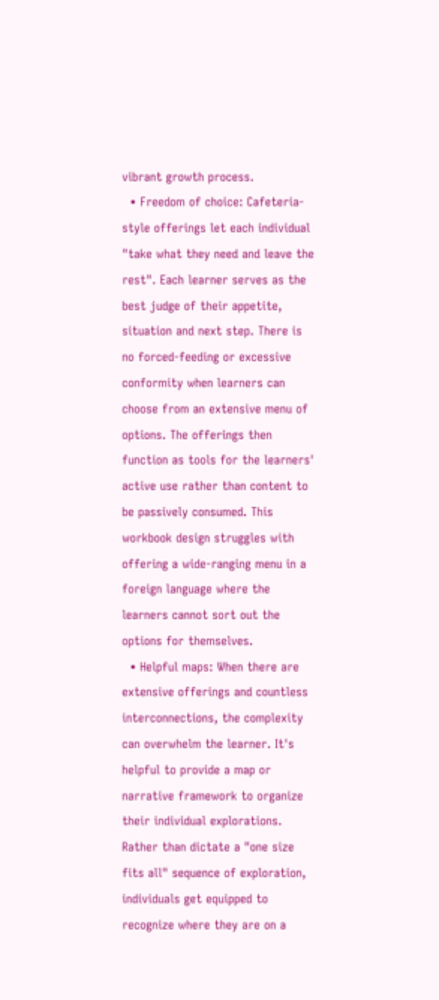vibrant growth process.
  • Freedom of choice: Cafeteria-style offerings let each individual "take what they need and leave the rest". Each learner serves as the best judge of their appetite, situation and next step. There is no forced-feeding or excessive conformity when learners can choose from an extensive menu of options. The offerings then function as tools for the learners' active use rather than content to be passively consumed. This workbook design struggles with offering a wide-ranging menu in a foreign language where the learners cannot sort out the options for themselves.
  • Helpful maps: When there are extensive offerings and countless interconnections, the complexity can overwhelm the learner. It's helpful to provide a map or narrative framework to organize their individual explorations. Rather than dictate a "one size fits all" sequence of exploration, individuals get equipped to recognize where they are on a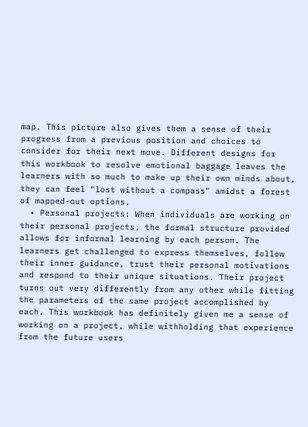map. This picture also gives them a sense of their progress from a previous position and choices to consider for their next move. Different designs for this workbook to resolve emotional baggage leaves the learners with so much to make up their own minds about, they can feel "lost without a compass" amidst a forest of mapped-out options.
  • Personal projects: When individuals are working on their personal projects, the formal structure provided allows for informal learning by each person. The learners get challenged to express themselves, follow their inner guidance, trust their personal motivations and respond to their unique situations. Their project turns out very differently from any other while fitting the parameters of the same project accomplished by each. This workbook has definitely given me a sense of working on a project, while withholding that experience from the future users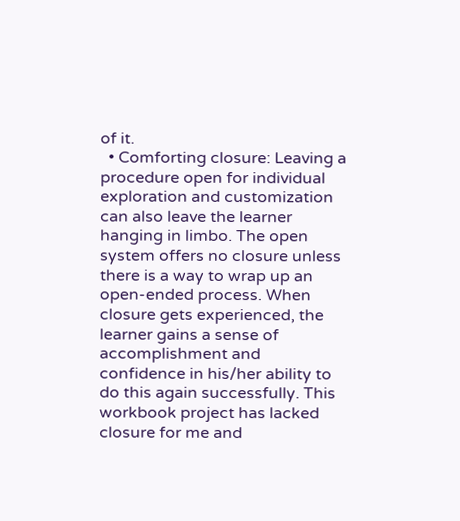of it.
  • Comforting closure: Leaving a procedure open for individual exploration and customization can also leave the learner hanging in limbo. The open system offers no closure unless there is a way to wrap up an open-ended process. When closure gets experienced, the learner gains a sense of accomplishment and confidence in his/her ability to do this again successfully. This workbook project has lacked closure for me and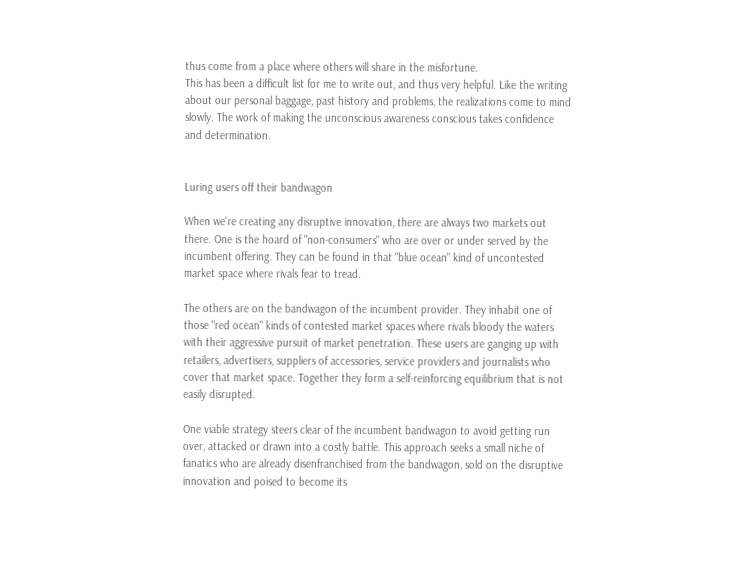thus come from a place where others will share in the misfortune.
This has been a difficult list for me to write out, and thus very helpful. Like the writing about our personal baggage, past history and problems, the realizations come to mind slowly. The work of making the unconscious awareness conscious takes confidence and determination.


Luring users off their bandwagon

When we're creating any disruptive innovation, there are always two markets out there. One is the hoard of "non-consumers" who are over or under served by the incumbent offering. They can be found in that "blue ocean" kind of uncontested market space where rivals fear to tread.

The others are on the bandwagon of the incumbent provider. They inhabit one of those "red ocean" kinds of contested market spaces where rivals bloody the waters with their aggressive pursuit of market penetration. These users are ganging up with retailers, advertisers, suppliers of accessories, service providers and journalists who cover that market space. Together they form a self-reinforcing equilibrium that is not easily disrupted.

One viable strategy steers clear of the incumbent bandwagon to avoid getting run over, attacked or drawn into a costly battle. This approach seeks a small niche of fanatics who are already disenfranchised from the bandwagon, sold on the disruptive innovation and poised to become its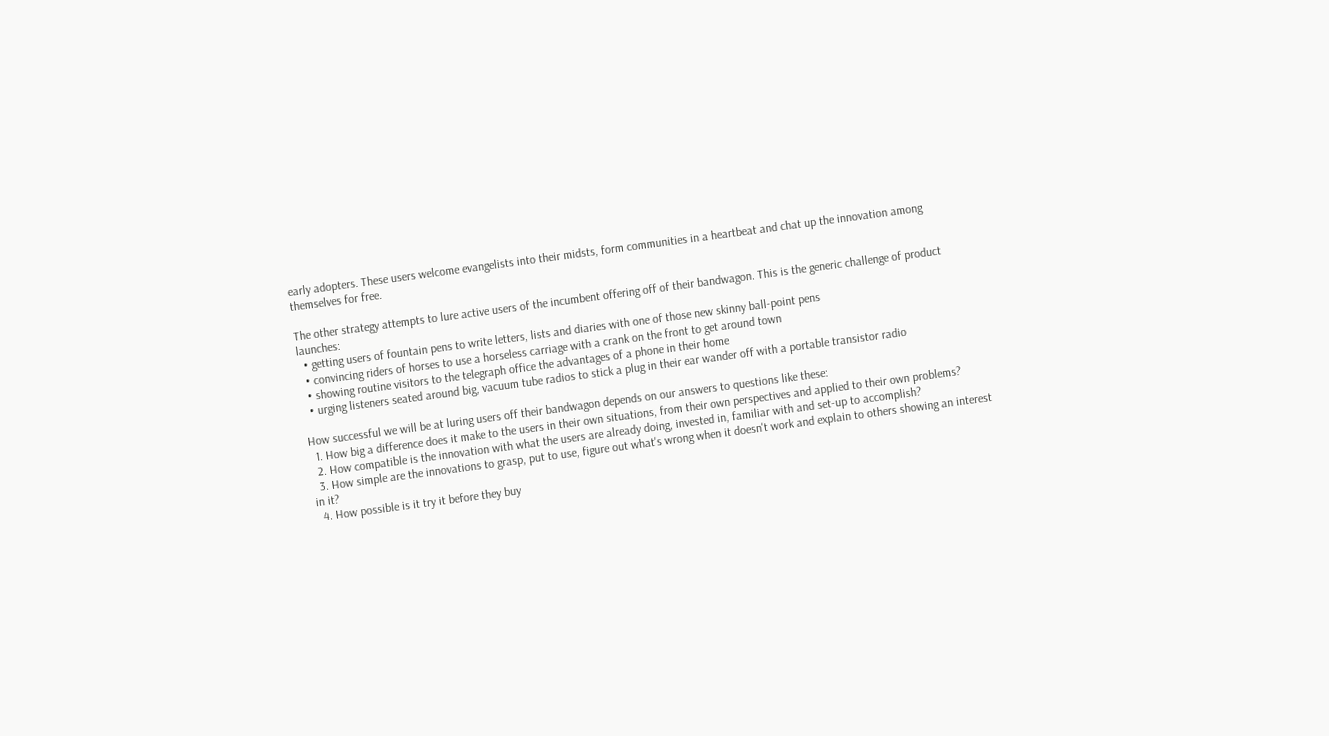early adopters. These users welcome evangelists into their midsts, form communities in a heartbeat and chat up the innovation among themselves for free.

The other strategy attempts to lure active users of the incumbent offering off of their bandwagon. This is the generic challenge of product launches:
  • getting users of fountain pens to write letters, lists and diaries with one of those new skinny ball-point pens
  • convincing riders of horses to use a horseless carriage with a crank on the front to get around town
  • showing routine visitors to the telegraph office the advantages of a phone in their home
  • urging listeners seated around big, vacuum tube radios to stick a plug in their ear wander off with a portable transistor radio

How successful we will be at luring users off their bandwagon depends on our answers to questions like these:
  1. How big a difference does it make to the users in their own situations, from their own perspectives and applied to their own problems?
  2. How compatible is the innovation with what the users are already doing, invested in, familiar with and set-up to accomplish?
  3. How simple are the innovations to grasp, put to use, figure out what's wrong when it doesn't work and explain to others showing an interest in it?
  4. How possible is it try it before they buy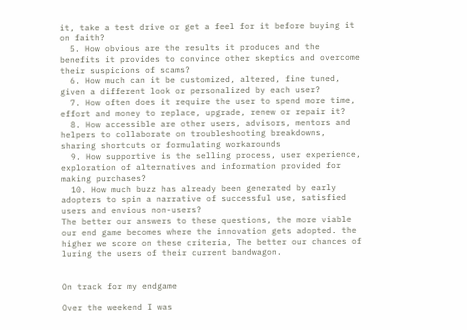it, take a test drive or get a feel for it before buying it on faith?
  5. How obvious are the results it produces and the benefits it provides to convince other skeptics and overcome their suspicions of scams?
  6. How much can it be customized, altered, fine tuned, given a different look or personalized by each user?
  7. How often does it require the user to spend more time, effort and money to replace, upgrade, renew or repair it?
  8. How accessible are other users, advisors, mentors and helpers to collaborate on troubleshooting breakdowns, sharing shortcuts or formulating workarounds
  9. How supportive is the selling process, user experience, exploration of alternatives and information provided for making purchases?
  10. How much buzz has already been generated by early adopters to spin a narrative of successful use, satisfied users and envious non-users?
The better our answers to these questions, the more viable our end game becomes where the innovation gets adopted. the higher we score on these criteria, The better our chances of luring the users of their current bandwagon.


On track for my endgame

Over the weekend I was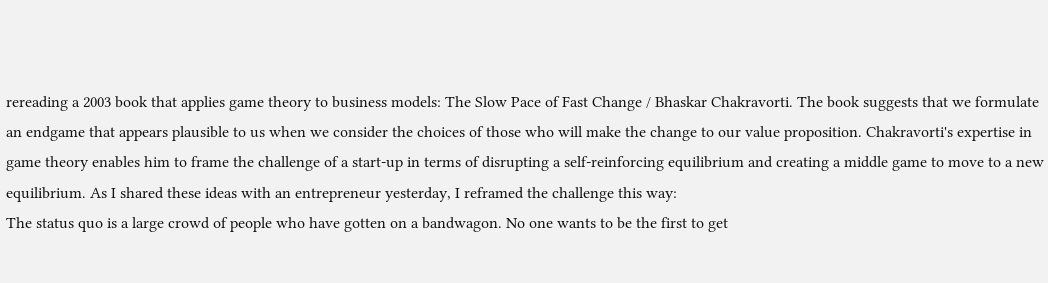rereading a 2003 book that applies game theory to business models: The Slow Pace of Fast Change / Bhaskar Chakravorti. The book suggests that we formulate an endgame that appears plausible to us when we consider the choices of those who will make the change to our value proposition. Chakravorti's expertise in game theory enables him to frame the challenge of a start-up in terms of disrupting a self-reinforcing equilibrium and creating a middle game to move to a new equilibrium. As I shared these ideas with an entrepreneur yesterday, I reframed the challenge this way:
The status quo is a large crowd of people who have gotten on a bandwagon. No one wants to be the first to get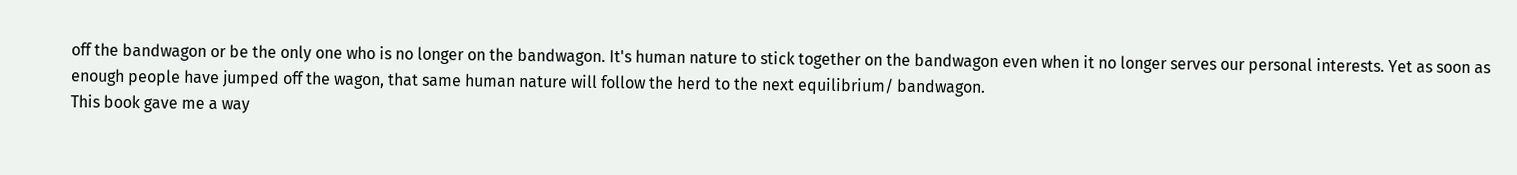off the bandwagon or be the only one who is no longer on the bandwagon. It's human nature to stick together on the bandwagon even when it no longer serves our personal interests. Yet as soon as enough people have jumped off the wagon, that same human nature will follow the herd to the next equilibrium/ bandwagon.
This book gave me a way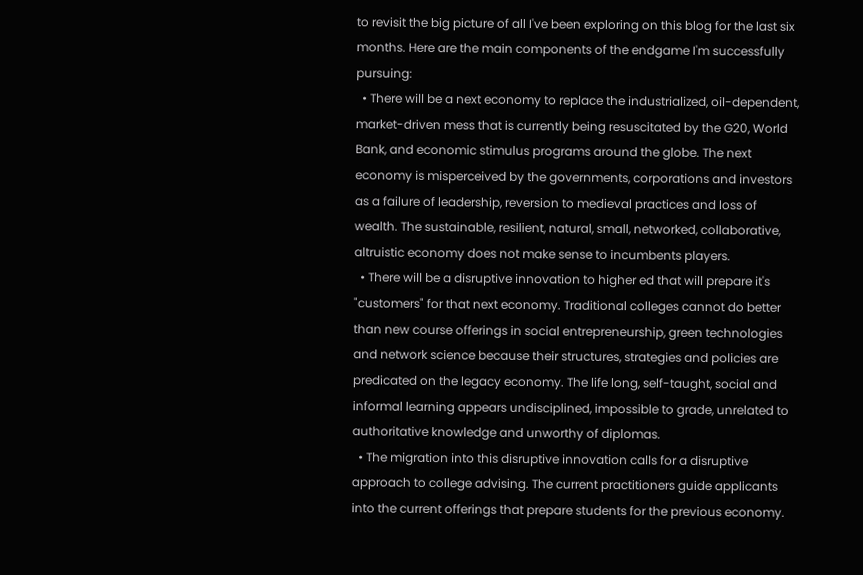to revisit the big picture of all I've been exploring on this blog for the last six months. Here are the main components of the endgame I'm successfully pursuing:
  • There will be a next economy to replace the industrialized, oil-dependent, market-driven mess that is currently being resuscitated by the G20, World Bank, and economic stimulus programs around the globe. The next economy is misperceived by the governments, corporations and investors as a failure of leadership, reversion to medieval practices and loss of wealth. The sustainable, resilient, natural, small, networked, collaborative, altruistic economy does not make sense to incumbents players.
  • There will be a disruptive innovation to higher ed that will prepare it's "customers" for that next economy. Traditional colleges cannot do better than new course offerings in social entrepreneurship, green technologies and network science because their structures, strategies and policies are predicated on the legacy economy. The life long, self-taught, social and informal learning appears undisciplined, impossible to grade, unrelated to authoritative knowledge and unworthy of diplomas.
  • The migration into this disruptive innovation calls for a disruptive approach to college advising. The current practitioners guide applicants into the current offerings that prepare students for the previous economy.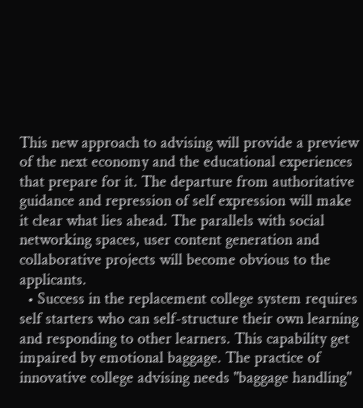This new approach to advising will provide a preview of the next economy and the educational experiences that prepare for it. The departure from authoritative guidance and repression of self expression will make it clear what lies ahead. The parallels with social networking spaces, user content generation and collaborative projects will become obvious to the applicants.
  • Success in the replacement college system requires self starters who can self-structure their own learning and responding to other learners. This capability get impaired by emotional baggage. The practice of innovative college advising needs "baggage handling"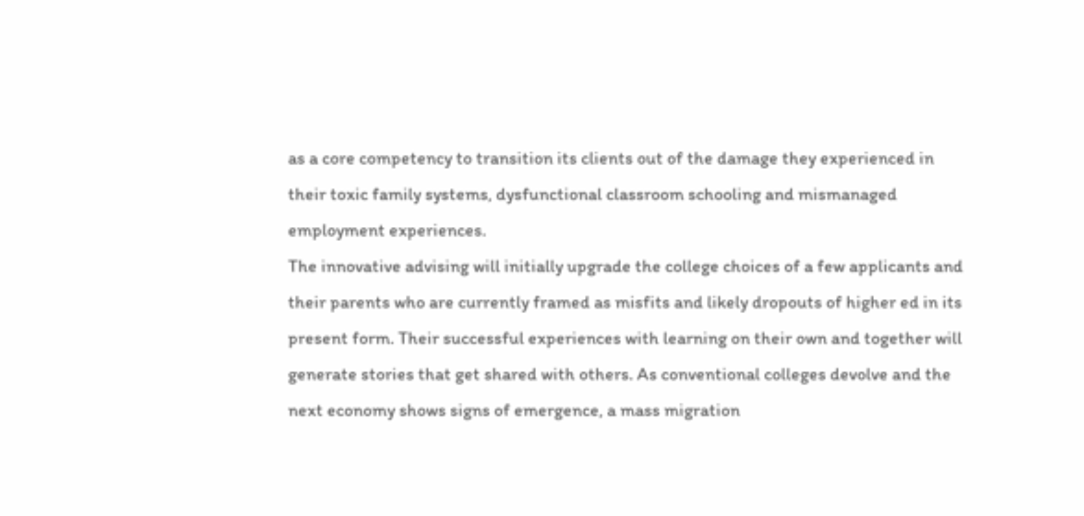as a core competency to transition its clients out of the damage they experienced in their toxic family systems, dysfunctional classroom schooling and mismanaged employment experiences.
The innovative advising will initially upgrade the college choices of a few applicants and their parents who are currently framed as misfits and likely dropouts of higher ed in its present form. Their successful experiences with learning on their own and together will generate stories that get shared with others. As conventional colleges devolve and the next economy shows signs of emergence, a mass migration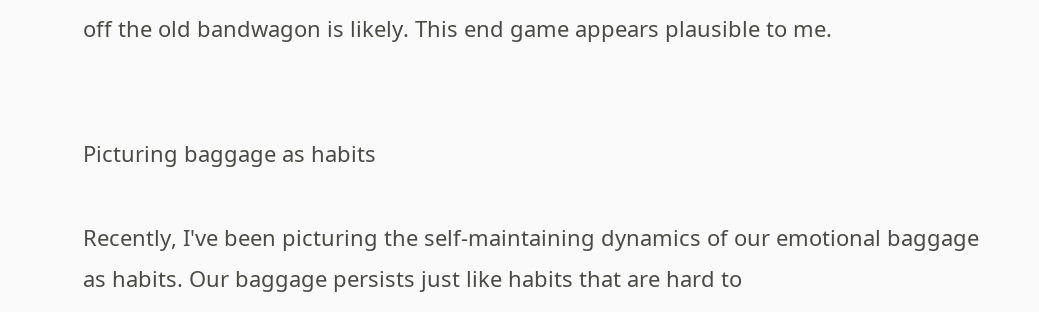off the old bandwagon is likely. This end game appears plausible to me.


Picturing baggage as habits

Recently, I've been picturing the self-maintaining dynamics of our emotional baggage as habits. Our baggage persists just like habits that are hard to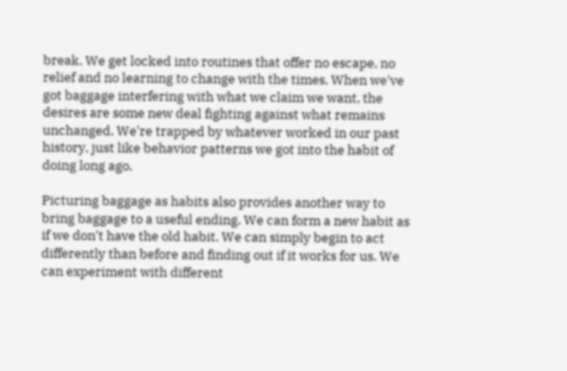break. We get locked into routines that offer no escape, no relief and no learning to change with the times. When we've got baggage interfering with what we claim we want, the desires are some new deal fighting against what remains unchanged. We're trapped by whatever worked in our past history, just like behavior patterns we got into the habit of doing long ago.

Picturing baggage as habits also provides another way to bring baggage to a useful ending. We can form a new habit as if we don't have the old habit. We can simply begin to act differently than before and finding out if it works for us. We can experiment with different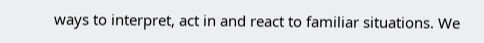ways to interpret, act in and react to familiar situations. We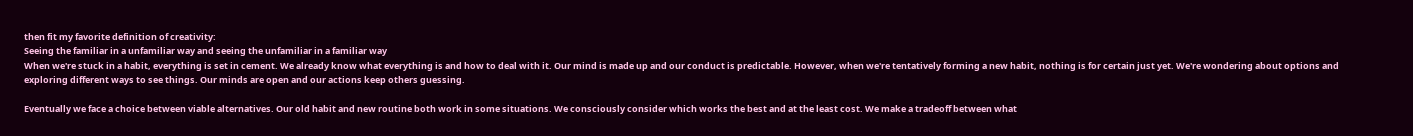then fit my favorite definition of creativity:
Seeing the familiar in a unfamiliar way and seeing the unfamiliar in a familiar way
When we're stuck in a habit, everything is set in cement. We already know what everything is and how to deal with it. Our mind is made up and our conduct is predictable. However, when we're tentatively forming a new habit, nothing is for certain just yet. We're wondering about options and exploring different ways to see things. Our minds are open and our actions keep others guessing.

Eventually we face a choice between viable alternatives. Our old habit and new routine both work in some situations. We consciously consider which works the best and at the least cost. We make a tradeoff between what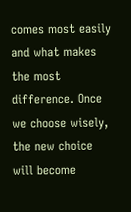comes most easily and what makes the most difference. Once we choose wisely, the new choice will become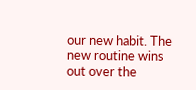our new habit. The new routine wins out over the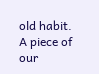old habit. A piece of our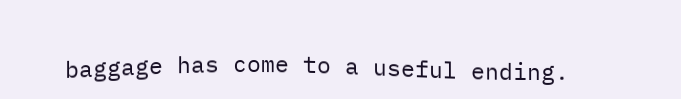baggage has come to a useful ending.